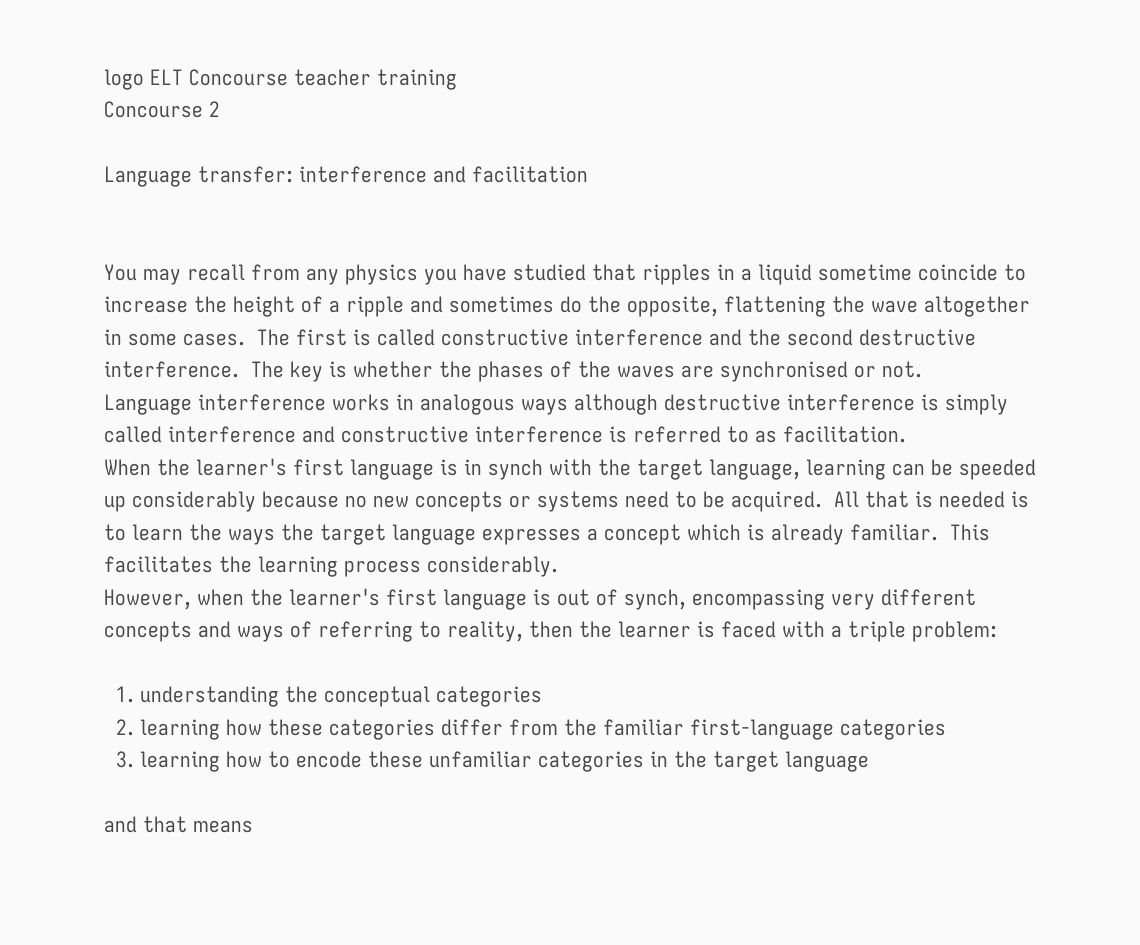logo ELT Concourse teacher training
Concourse 2

Language transfer: interference and facilitation


You may recall from any physics you have studied that ripples in a liquid sometime coincide to increase the height of a ripple and sometimes do the opposite, flattening the wave altogether in some cases.  The first is called constructive interference and the second destructive interference.  The key is whether the phases of the waves are synchronised or not.
Language interference works in analogous ways although destructive interference is simply called interference and constructive interference is referred to as facilitation.
When the learner's first language is in synch with the target language, learning can be speeded up considerably because no new concepts or systems need to be acquired.  All that is needed is to learn the ways the target language expresses a concept which is already familiar.  This facilitates the learning process considerably.
However, when the learner's first language is out of synch, encompassing very different concepts and ways of referring to reality, then the learner is faced with a triple problem:

  1. understanding the conceptual categories
  2. learning how these categories differ from the familiar first-language categories
  3. learning how to encode these unfamiliar categories in the target language

and that means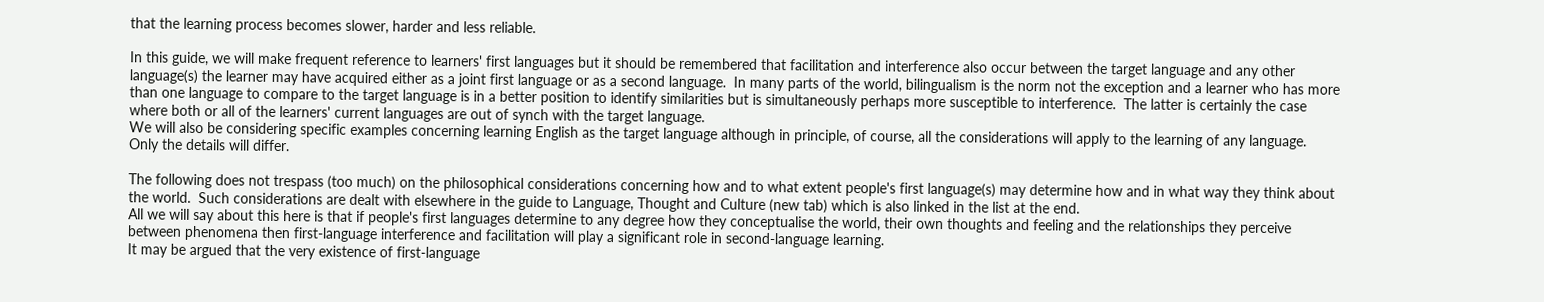that the learning process becomes slower, harder and less reliable.

In this guide, we will make frequent reference to learners' first languages but it should be remembered that facilitation and interference also occur between the target language and any other language(s) the learner may have acquired either as a joint first language or as a second language.  In many parts of the world, bilingualism is the norm not the exception and a learner who has more than one language to compare to the target language is in a better position to identify similarities but is simultaneously perhaps more susceptible to interference.  The latter is certainly the case where both or all of the learners' current languages are out of synch with the target language.
We will also be considering specific examples concerning learning English as the target language although in principle, of course, all the considerations will apply to the learning of any language.  Only the details will differ.

The following does not trespass (too much) on the philosophical considerations concerning how and to what extent people's first language(s) may determine how and in what way they think about the world.  Such considerations are dealt with elsewhere in the guide to Language, Thought and Culture (new tab) which is also linked in the list at the end.
All we will say about this here is that if people's first languages determine to any degree how they conceptualise the world, their own thoughts and feeling and the relationships they perceive between phenomena then first-language interference and facilitation will play a significant role in second-language learning.
It may be argued that the very existence of first-language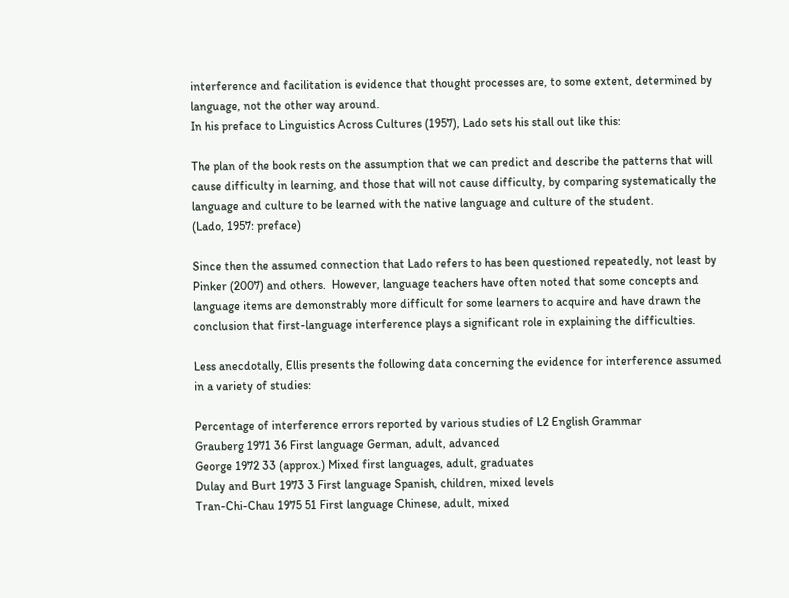interference and facilitation is evidence that thought processes are, to some extent, determined by language, not the other way around.
In his preface to Linguistics Across Cultures (1957), Lado sets his stall out like this:

The plan of the book rests on the assumption that we can predict and describe the patterns that will cause difficulty in learning, and those that will not cause difficulty, by comparing systematically the language and culture to be learned with the native language and culture of the student.
(Lado, 1957: preface)

Since then the assumed connection that Lado refers to has been questioned repeatedly, not least by Pinker (2007) and others.  However, language teachers have often noted that some concepts and language items are demonstrably more difficult for some learners to acquire and have drawn the conclusion that first-language interference plays a significant role in explaining the difficulties.

Less anecdotally, Ellis presents the following data concerning the evidence for interference assumed in a variety of studies:

Percentage of interference errors reported by various studies of L2 English Grammar
Grauberg 1971 36 First language German, adult, advanced
George 1972 33 (approx.) Mixed first languages, adult, graduates
Dulay and Burt 1973 3 First language Spanish, children, mixed levels
Tran-Chi-Chau 1975 51 First language Chinese, adult, mixed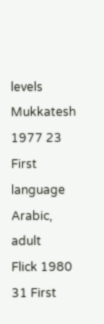levels
Mukkatesh 1977 23 First language Arabic, adult
Flick 1980 31 First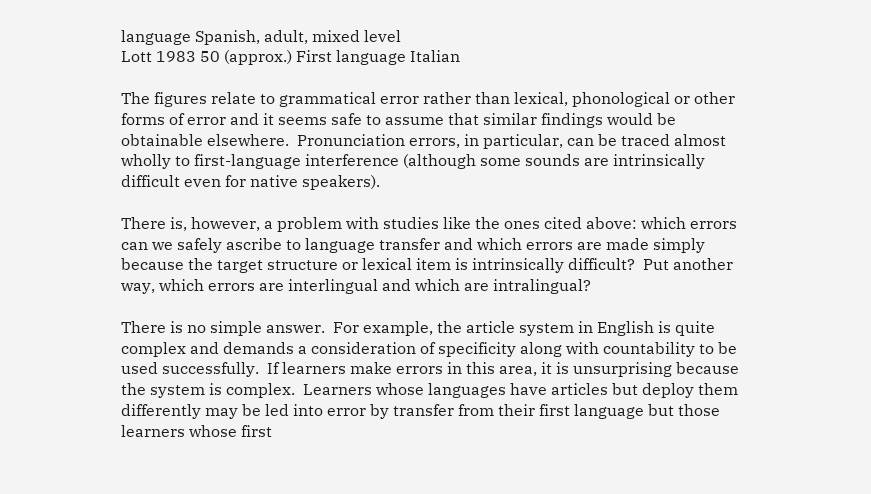language Spanish, adult, mixed level
Lott 1983 50 (approx.) First language Italian

The figures relate to grammatical error rather than lexical, phonological or other forms of error and it seems safe to assume that similar findings would be obtainable elsewhere.  Pronunciation errors, in particular, can be traced almost wholly to first-language interference (although some sounds are intrinsically difficult even for native speakers).

There is, however, a problem with studies like the ones cited above: which errors can we safely ascribe to language transfer and which errors are made simply because the target structure or lexical item is intrinsically difficult?  Put another way, which errors are interlingual and which are intralingual?

There is no simple answer.  For example, the article system in English is quite complex and demands a consideration of specificity along with countability to be used successfully.  If learners make errors in this area, it is unsurprising because the system is complex.  Learners whose languages have articles but deploy them differently may be led into error by transfer from their first language but those learners whose first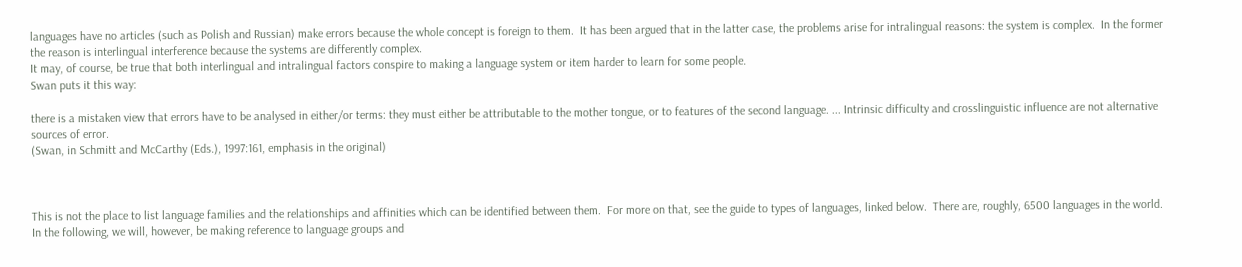languages have no articles (such as Polish and Russian) make errors because the whole concept is foreign to them.  It has been argued that in the latter case, the problems arise for intralingual reasons: the system is complex.  In the former the reason is interlingual interference because the systems are differently complex.
It may, of course, be true that both interlingual and intralingual factors conspire to making a language system or item harder to learn for some people.
Swan puts it this way:

there is a mistaken view that errors have to be analysed in either/or terms: they must either be attributable to the mother tongue, or to features of the second language. ... Intrinsic difficulty and crosslinguistic influence are not alternative sources of error.
(Swan, in Schmitt and McCarthy (Eds.), 1997:161, emphasis in the original)



This is not the place to list language families and the relationships and affinities which can be identified between them.  For more on that, see the guide to types of languages, linked below.  There are, roughly, 6500 languages in the world.
In the following, we will, however, be making reference to language groups and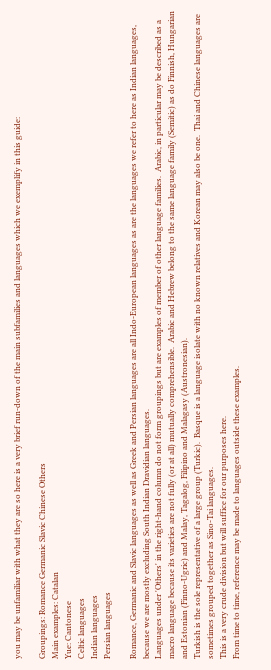you may be unfamiliar with what they are so here is a very brief run-down of the main subfamilies and languages which we exemplify in this guide:

Groupings: Romance Germanic Slavic Chinese Others
Main examples: Catalan
Yue: Cantonese
Celtic languages
Indian languages
Persian languages

Romance, Germanic and Slavic languages as well as Greek and Persian languages are all Indo-European languages as are the languages we refer to here as Indian languages, because we are mostly excluding South Indian Dravidian languages.
Languages under 'Others' in the right-hand column do not form groupings but are examples of member of other language families.  Arabic, in particular may be described as a macro language because its varieties are not fully (or at all) mutually comprehensible.  Arabic and Hebrew belong to the same language family (Semitic) as do Finnish, Hungarian and Estonian (Finno-Ugric) and Malay, Tagalog, Filipino and Malagasy (Austronesian).
Turkish is the sole representative of a large group (Turkic).  Basque is a language isolate with no known relatives and Korean may also be one.  Thai and Chinese languages are sometimes grouped together as Sino-Tai languages.
This is a very crude division but will suffice for our purposes here.
From time to time, reference may be made to languages outside these examples.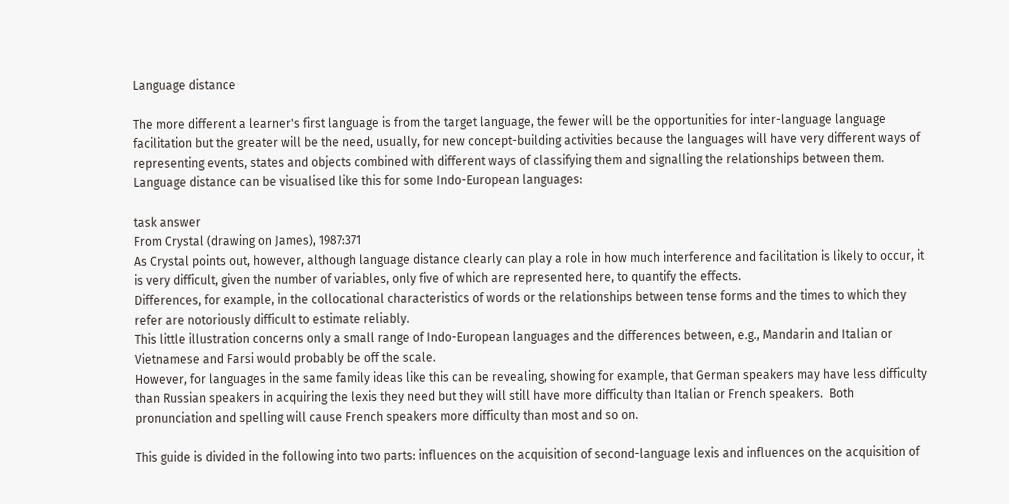Language distance

The more different a learner's first language is from the target language, the fewer will be the opportunities for inter-language language facilitation but the greater will be the need, usually, for new concept-building activities because the languages will have very different ways of representing events, states and objects combined with different ways of classifying them and signalling the relationships between them.
Language distance can be visualised like this for some Indo-European languages:

task answer
From Crystal (drawing on James), 1987:371
As Crystal points out, however, although language distance clearly can play a role in how much interference and facilitation is likely to occur, it is very difficult, given the number of variables, only five of which are represented here, to quantify the effects.
Differences, for example, in the collocational characteristics of words or the relationships between tense forms and the times to which they refer are notoriously difficult to estimate reliably.
This little illustration concerns only a small range of Indo-European languages and the differences between, e.g., Mandarin and Italian or Vietnamese and Farsi would probably be off the scale.
However, for languages in the same family ideas like this can be revealing, showing for example, that German speakers may have less difficulty than Russian speakers in acquiring the lexis they need but they will still have more difficulty than Italian or French speakers.  Both pronunciation and spelling will cause French speakers more difficulty than most and so on.

This guide is divided in the following into two parts: influences on the acquisition of second-language lexis and influences on the acquisition of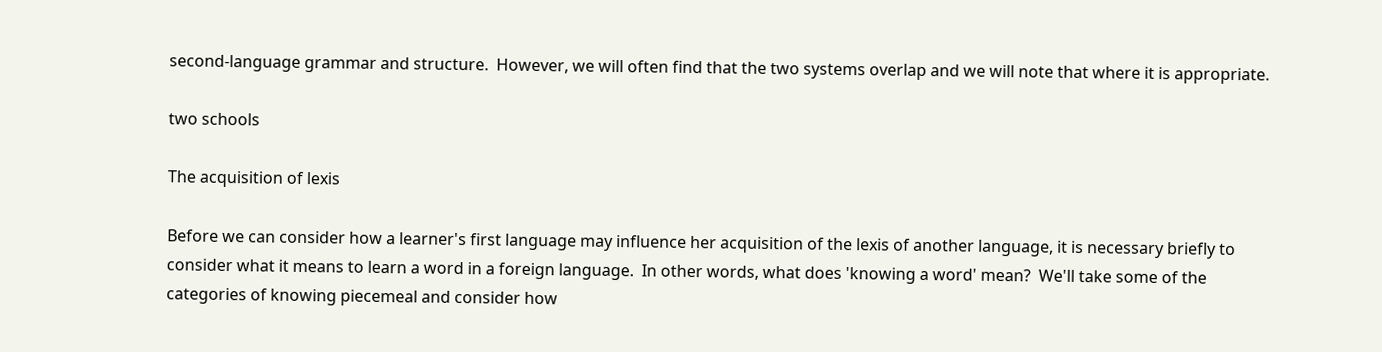second-language grammar and structure.  However, we will often find that the two systems overlap and we will note that where it is appropriate.

two schools

The acquisition of lexis

Before we can consider how a learner's first language may influence her acquisition of the lexis of another language, it is necessary briefly to consider what it means to learn a word in a foreign language.  In other words, what does 'knowing a word' mean?  We'll take some of the categories of knowing piecemeal and consider how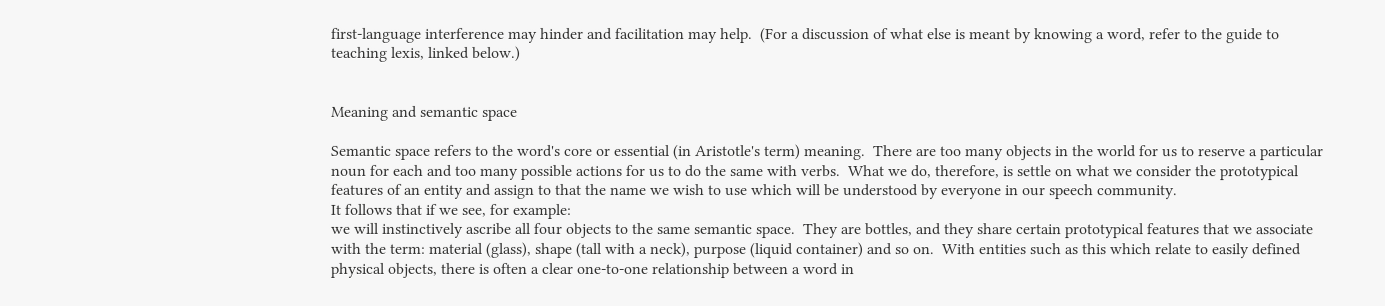first-language interference may hinder and facilitation may help.  (For a discussion of what else is meant by knowing a word, refer to the guide to teaching lexis, linked below.)


Meaning and semantic space

Semantic space refers to the word's core or essential (in Aristotle's term) meaning.  There are too many objects in the world for us to reserve a particular noun for each and too many possible actions for us to do the same with verbs.  What we do, therefore, is settle on what we consider the prototypical features of an entity and assign to that the name we wish to use which will be understood by everyone in our speech community.
It follows that if we see, for example:
we will instinctively ascribe all four objects to the same semantic space.  They are bottles, and they share certain prototypical features that we associate with the term: material (glass), shape (tall with a neck), purpose (liquid container) and so on.  With entities such as this which relate to easily defined physical objects, there is often a clear one-to-one relationship between a word in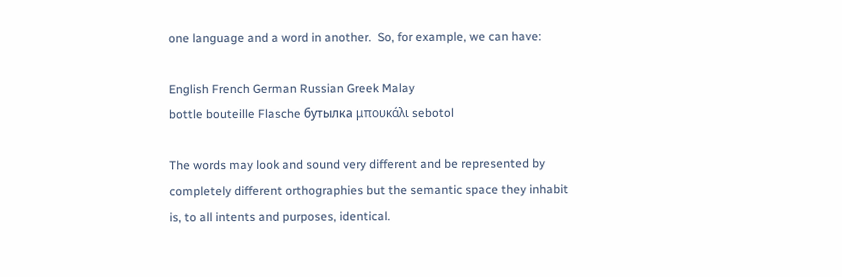one language and a word in another.  So, for example, we can have:

English French German Russian Greek Malay
bottle bouteille Flasche бутылка μπουκάλι sebotol

The words may look and sound very different and be represented by completely different orthographies but the semantic space they inhabit is, to all intents and purposes, identical.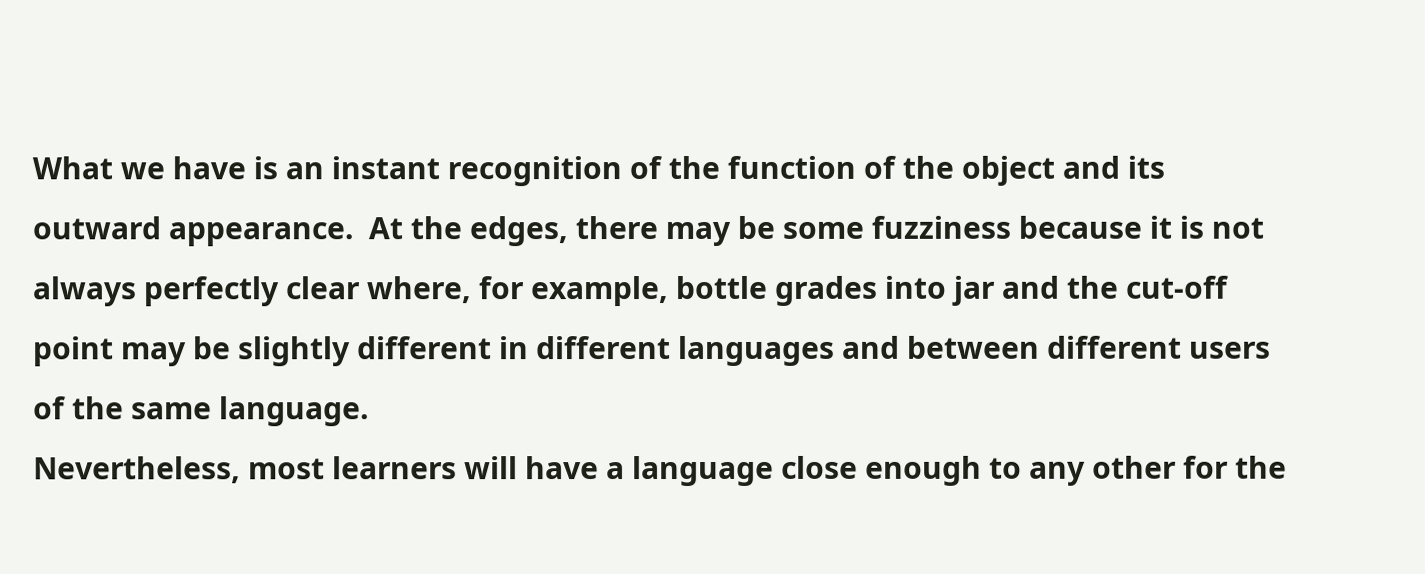What we have is an instant recognition of the function of the object and its outward appearance.  At the edges, there may be some fuzziness because it is not always perfectly clear where, for example, bottle grades into jar and the cut-off point may be slightly different in different languages and between different users of the same language.
Nevertheless, most learners will have a language close enough to any other for the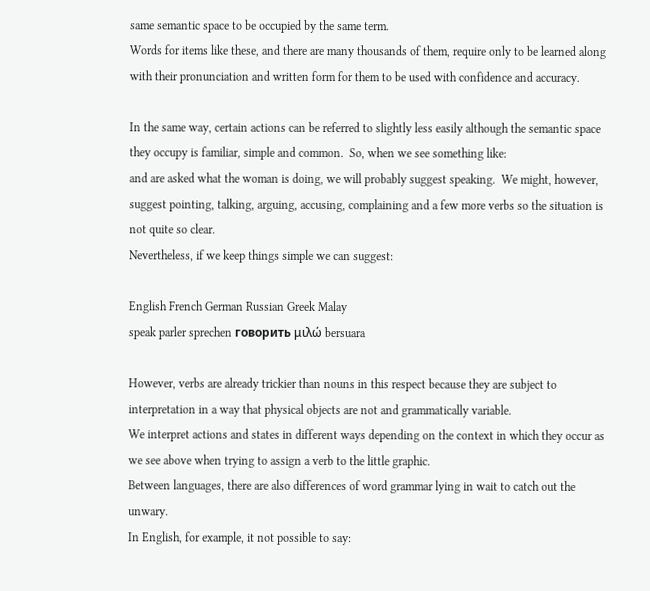same semantic space to be occupied by the same term.
Words for items like these, and there are many thousands of them, require only to be learned along with their pronunciation and written form for them to be used with confidence and accuracy.

In the same way, certain actions can be referred to slightly less easily although the semantic space they occupy is familiar, simple and common.  So, when we see something like:
and are asked what the woman is doing, we will probably suggest speaking.  We might, however, suggest pointing, talking, arguing, accusing, complaining and a few more verbs so the situation is not quite so clear.
Nevertheless, if we keep things simple we can suggest:

English French German Russian Greek Malay
speak parler sprechen говорить μιλώ bersuara

However, verbs are already trickier than nouns in this respect because they are subject to interpretation in a way that physical objects are not and grammatically variable.
We interpret actions and states in different ways depending on the context in which they occur as we see above when trying to assign a verb to the little graphic.
Between languages, there are also differences of word grammar lying in wait to catch out the unwary.
In English, for example, it not possible to say: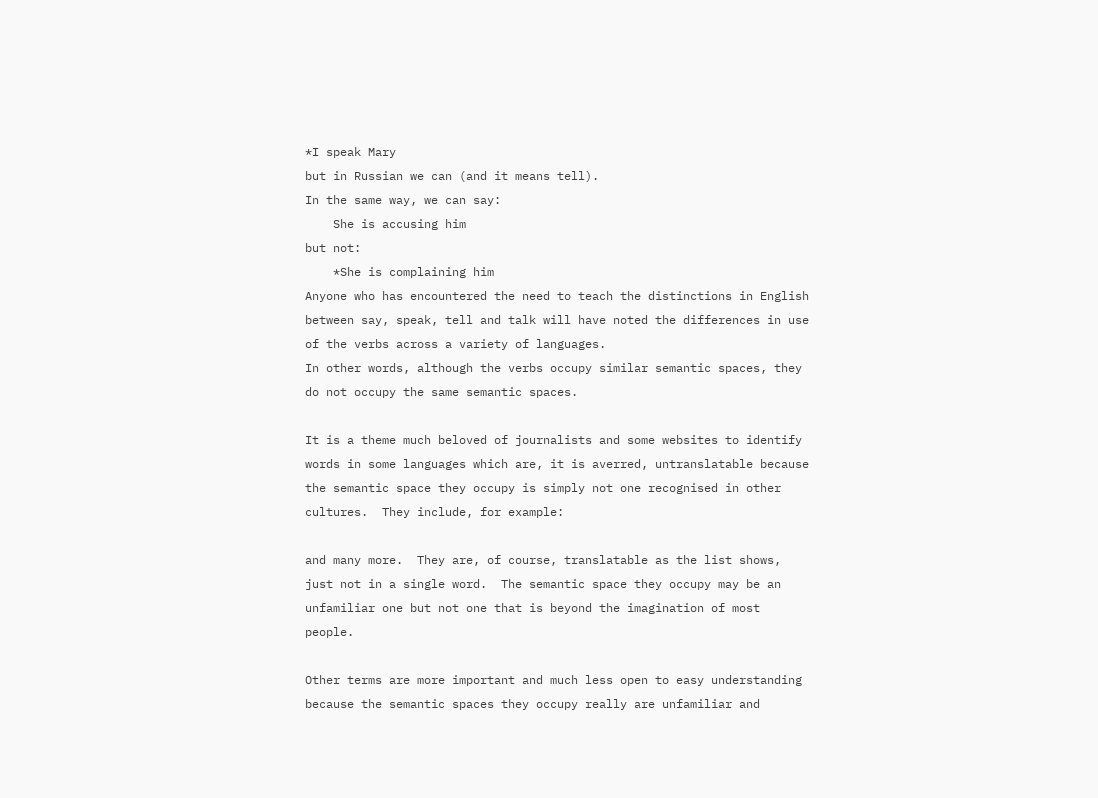*I speak Mary
but in Russian we can (and it means tell).
In the same way, we can say:
    She is accusing him
but not:
    *She is complaining him
Anyone who has encountered the need to teach the distinctions in English between say, speak, tell and talk will have noted the differences in use of the verbs across a variety of languages.
In other words, although the verbs occupy similar semantic spaces, they do not occupy the same semantic spaces.

It is a theme much beloved of journalists and some websites to identify words in some languages which are, it is averred, untranslatable because the semantic space they occupy is simply not one recognised in other cultures.  They include, for example:

and many more.  They are, of course, translatable as the list shows, just not in a single word.  The semantic space they occupy may be an unfamiliar one but not one that is beyond the imagination of most people.

Other terms are more important and much less open to easy understanding because the semantic spaces they occupy really are unfamiliar and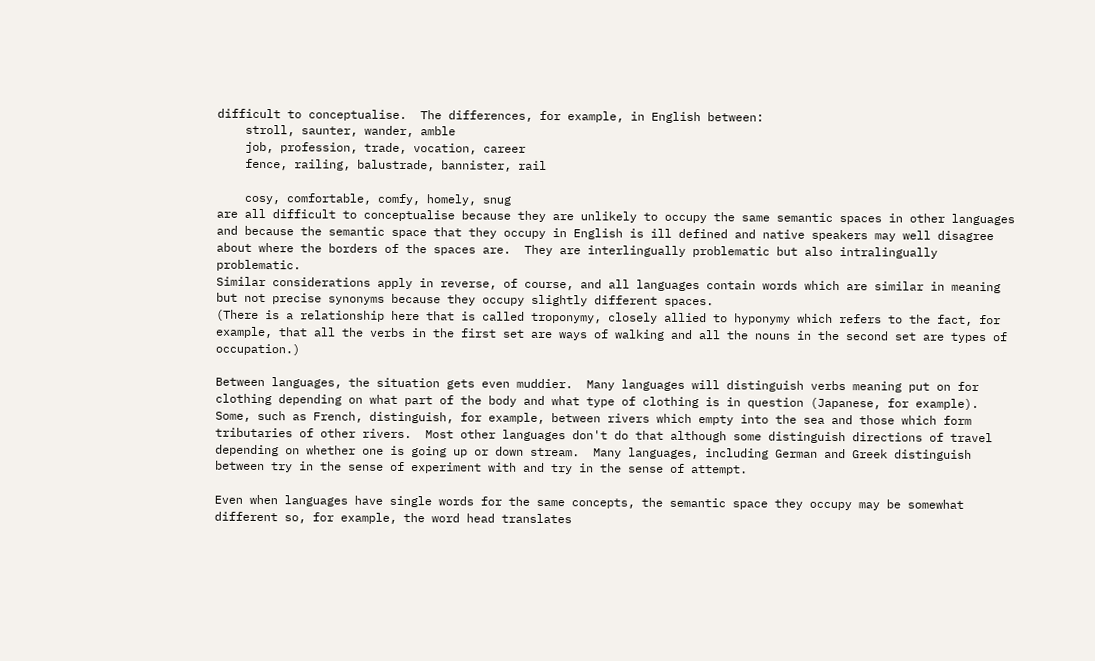difficult to conceptualise.  The differences, for example, in English between:
    stroll, saunter, wander, amble
    job, profession, trade, vocation, career
    fence, railing, balustrade, bannister, rail

    cosy, comfortable, comfy, homely, snug
are all difficult to conceptualise because they are unlikely to occupy the same semantic spaces in other languages and because the semantic space that they occupy in English is ill defined and native speakers may well disagree about where the borders of the spaces are.  They are interlingually problematic but also intralingually problematic.
Similar considerations apply in reverse, of course, and all languages contain words which are similar in meaning but not precise synonyms because they occupy slightly different spaces.
(There is a relationship here that is called troponymy, closely allied to hyponymy which refers to the fact, for example, that all the verbs in the first set are ways of walking and all the nouns in the second set are types of occupation.)

Between languages, the situation gets even muddier.  Many languages will distinguish verbs meaning put on for clothing depending on what part of the body and what type of clothing is in question (Japanese, for example).  Some, such as French, distinguish, for example, between rivers which empty into the sea and those which form tributaries of other rivers.  Most other languages don't do that although some distinguish directions of travel depending on whether one is going up or down stream.  Many languages, including German and Greek distinguish between try in the sense of experiment with and try in the sense of attempt.

Even when languages have single words for the same concepts, the semantic space they occupy may be somewhat different so, for example, the word head translates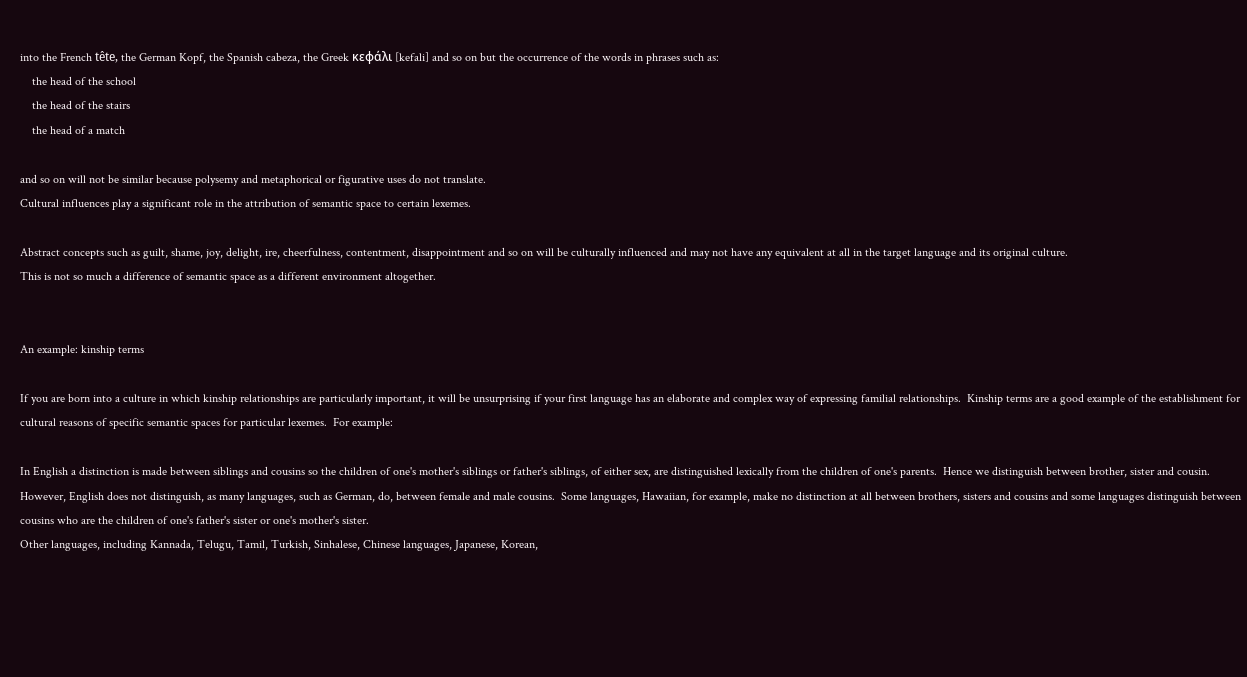into the French tête, the German Kopf, the Spanish cabeza, the Greek κεφάλι [kefali] and so on but the occurrence of the words in phrases such as:
    the head of the school
    the head of the stairs
    the head of a match

and so on will not be similar because polysemy and metaphorical or figurative uses do not translate.
Cultural influences play a significant role in the attribution of semantic space to certain lexemes.

Abstract concepts such as guilt, shame, joy, delight, ire, cheerfulness, contentment, disappointment and so on will be culturally influenced and may not have any equivalent at all in the target language and its original culture.
This is not so much a difference of semantic space as a different environment altogether.


An example: kinship terms

If you are born into a culture in which kinship relationships are particularly important, it will be unsurprising if your first language has an elaborate and complex way of expressing familial relationships.  Kinship terms are a good example of the establishment for cultural reasons of specific semantic spaces for particular lexemes.  For example:

In English a distinction is made between siblings and cousins so the children of one's mother's siblings or father's siblings, of either sex, are distinguished lexically from the children of one's parents.  Hence we distinguish between brother, sister and cousin.
However, English does not distinguish, as many languages, such as German, do, between female and male cousins.  Some languages, Hawaiian, for example, make no distinction at all between brothers, sisters and cousins and some languages distinguish between cousins who are the children of one's father's sister or one's mother's sister.
Other languages, including Kannada, Telugu, Tamil, Turkish, Sinhalese, Chinese languages, Japanese, Korean,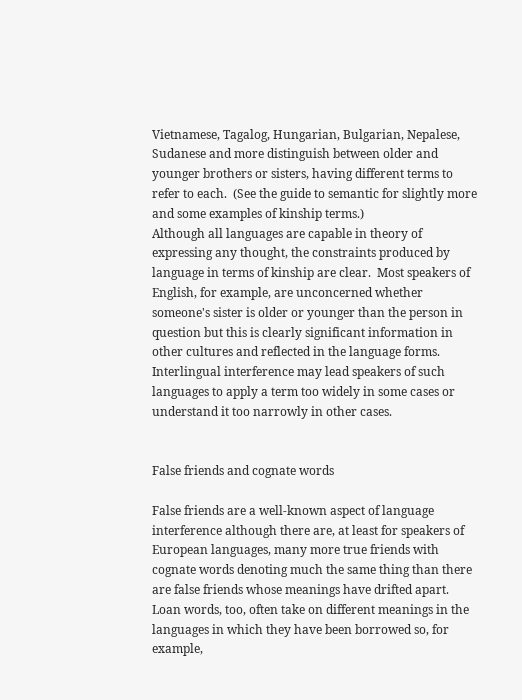Vietnamese, Tagalog, Hungarian, Bulgarian, Nepalese, Sudanese and more distinguish between older and younger brothers or sisters, having different terms to refer to each.  (See the guide to semantic for slightly more and some examples of kinship terms.)
Although all languages are capable in theory of expressing any thought, the constraints produced by language in terms of kinship are clear.  Most speakers of English, for example, are unconcerned whether someone's sister is older or younger than the person in question but this is clearly significant information in other cultures and reflected in the language forms.
Interlingual interference may lead speakers of such languages to apply a term too widely in some cases or understand it too narrowly in other cases.


False friends and cognate words

False friends are a well-known aspect of language interference although there are, at least for speakers of European languages, many more true friends with cognate words denoting much the same thing than there are false friends whose meanings have drifted apart.
Loan words, too, often take on different meanings in the languages in which they have been borrowed so, for example,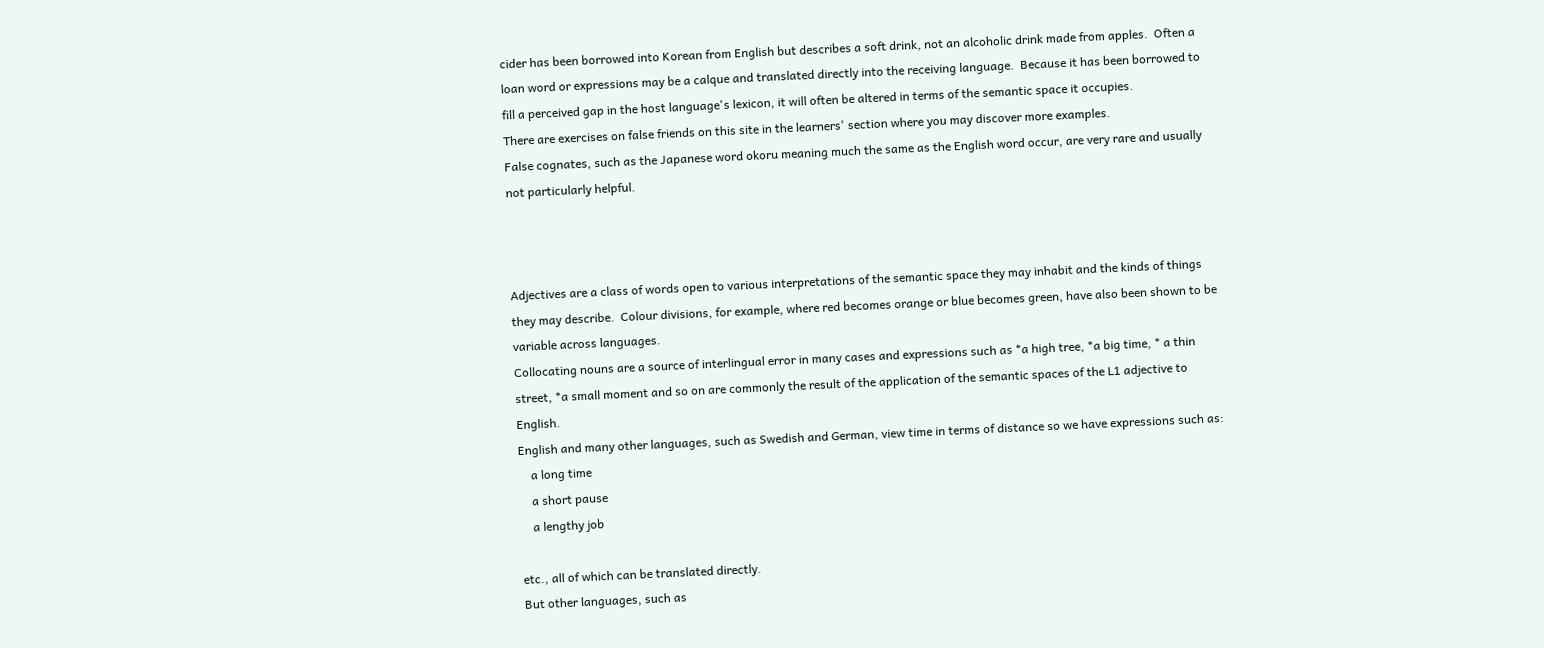cider has been borrowed into Korean from English but describes a soft drink, not an alcoholic drink made from apples.  Often a loan word or expressions may be a calque and translated directly into the receiving language.  Because it has been borrowed to fill a perceived gap in the host language's lexicon, it will often be altered in terms of the semantic space it occupies.
There are exercises on false friends on this site in the learners' section where you may discover more examples.
False cognates, such as the Japanese word okoru meaning much the same as the English word occur, are very rare and usually not particularly helpful.



Adjectives are a class of words open to various interpretations of the semantic space they may inhabit and the kinds of things they may describe.  Colour divisions, for example, where red becomes orange or blue becomes green, have also been shown to be variable across languages.
Collocating nouns are a source of interlingual error in many cases and expressions such as *a high tree, *a big time, * a thin street, *a small moment and so on are commonly the result of the application of the semantic spaces of the L1 adjective to English.
English and many other languages, such as Swedish and German, view time in terms of distance so we have expressions such as:
    a long time
    a short pause
    a lengthy job

etc., all of which can be translated directly.
But other languages, such as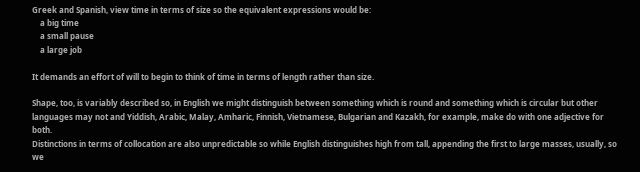Greek and Spanish, view time in terms of size so the equivalent expressions would be:
    a big time
    a small pause
    a large job

It demands an effort of will to begin to think of time in terms of length rather than size.

Shape, too, is variably described so, in English we might distinguish between something which is round and something which is circular but other languages may not and Yiddish, Arabic, Malay, Amharic, Finnish, Vietnamese, Bulgarian and Kazakh, for example, make do with one adjective for both.
Distinctions in terms of collocation are also unpredictable so while English distinguishes high from tall, appending the first to large masses, usually, so we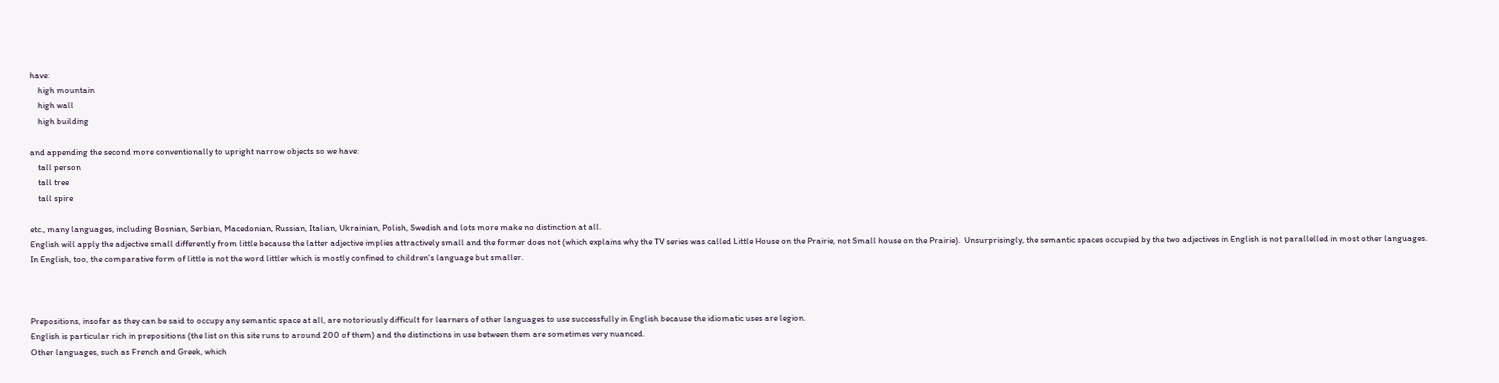have:
    high mountain
    high wall
    high building

and appending the second more conventionally to upright narrow objects so we have:
    tall person
    tall tree
    tall spire

etc., many languages, including Bosnian, Serbian, Macedonian, Russian, Italian, Ukrainian, Polish, Swedish and lots more make no distinction at all.
English will apply the adjective small differently from little because the latter adjective implies attractively small and the former does not (which explains why the TV series was called Little House on the Prairie, not Small house on the Prairie).  Unsurprisingly, the semantic spaces occupied by the two adjectives in English is not parallelled in most other languages.
In English, too, the comparative form of little is not the word littler which is mostly confined to children's language but smaller.



Prepositions, insofar as they can be said to occupy any semantic space at all, are notoriously difficult for learners of other languages to use successfully in English because the idiomatic uses are legion.
English is particular rich in prepositions (the list on this site runs to around 200 of them) and the distinctions in use between them are sometimes very nuanced.
Other languages, such as French and Greek, which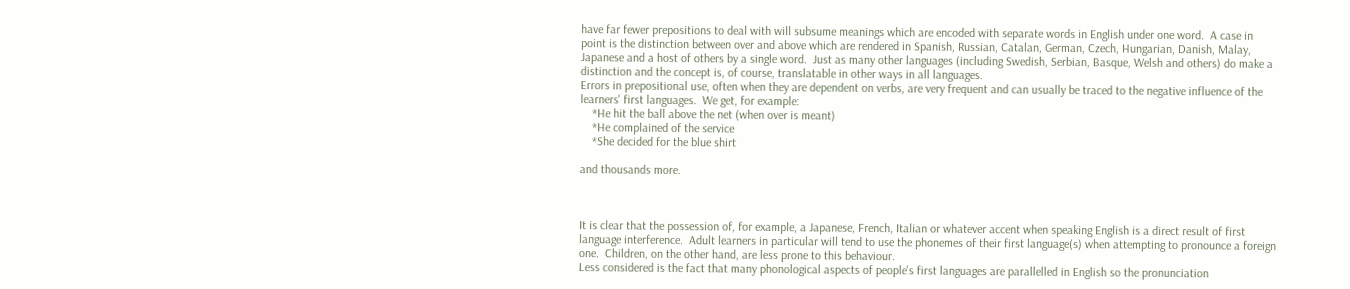have far fewer prepositions to deal with will subsume meanings which are encoded with separate words in English under one word.  A case in point is the distinction between over and above which are rendered in Spanish, Russian, Catalan, German, Czech, Hungarian, Danish, Malay, Japanese and a host of others by a single word.  Just as many other languages (including Swedish, Serbian, Basque, Welsh and others) do make a distinction and the concept is, of course, translatable in other ways in all languages.
Errors in prepositional use, often when they are dependent on verbs, are very frequent and can usually be traced to the negative influence of the learners' first languages.  We get, for example:
    *He hit the ball above the net (when over is meant)
    *He complained of the service
    *She decided for the blue shirt

and thousands more.



It is clear that the possession of, for example, a Japanese, French, Italian or whatever accent when speaking English is a direct result of first language interference.  Adult learners in particular will tend to use the phonemes of their first language(s) when attempting to pronounce a foreign one.  Children, on the other hand, are less prone to this behaviour.
Less considered is the fact that many phonological aspects of people's first languages are parallelled in English so the pronunciation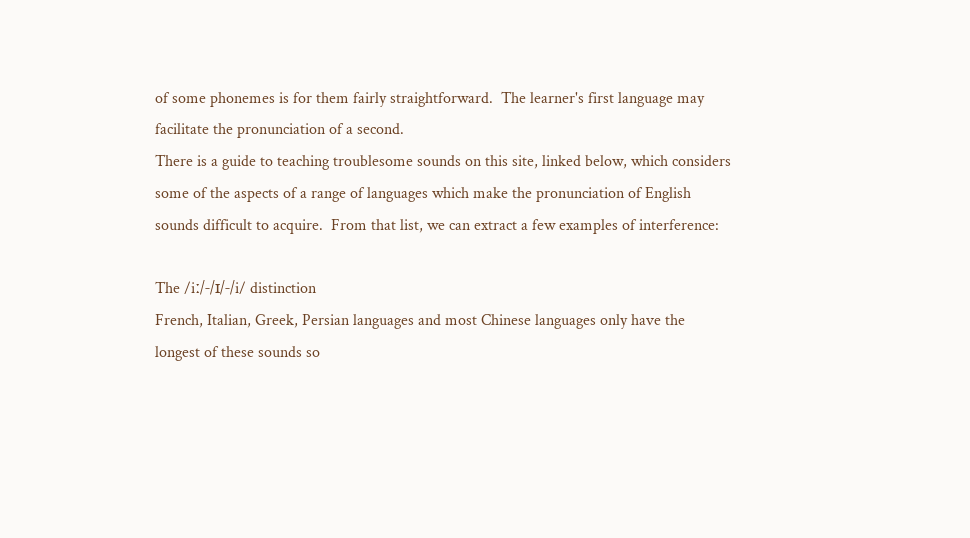of some phonemes is for them fairly straightforward.  The learner's first language may facilitate the pronunciation of a second.
There is a guide to teaching troublesome sounds on this site, linked below, which considers some of the aspects of a range of languages which make the pronunciation of English sounds difficult to acquire.  From that list, we can extract a few examples of interference:

The /iː/-/ɪ/-/i/ distinction
French, Italian, Greek, Persian languages and most Chinese languages only have the longest of these sounds so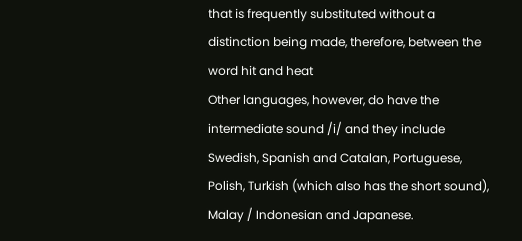that is frequently substituted without a distinction being made, therefore, between the word hit and heat
Other languages, however, do have the intermediate sound /i/ and they include Swedish, Spanish and Catalan, Portuguese, Polish, Turkish (which also has the short sound), Malay / Indonesian and Japanese.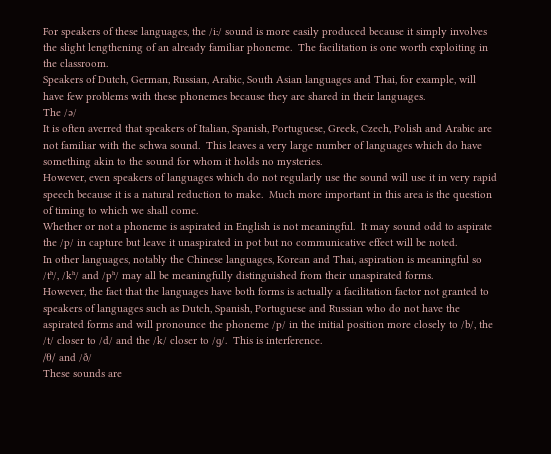For speakers of these languages, the /iː/ sound is more easily produced because it simply involves the slight lengthening of an already familiar phoneme.  The facilitation is one worth exploiting in the classroom.
Speakers of Dutch, German, Russian, Arabic, South Asian languages and Thai, for example, will have few problems with these phonemes because they are shared in their languages.
The /ə/
It is often averred that speakers of Italian, Spanish, Portuguese, Greek, Czech, Polish and Arabic are not familiar with the schwa sound.  This leaves a very large number of languages which do have something akin to the sound for whom it holds no mysteries.
However, even speakers of languages which do not regularly use the sound will use it in very rapid speech because it is a natural reduction to make.  Much more important in this area is the question of timing to which we shall come.
Whether or not a phoneme is aspirated in English is not meaningful.  It may sound odd to aspirate the /p/ in capture but leave it unaspirated in pot but no communicative effect will be noted.
In other languages, notably the Chinese languages, Korean and Thai, aspiration is meaningful so /tʰ/, /kʰ/ and /pʰ/ may all be meaningfully distinguished from their unaspirated forms.
However, the fact that the languages have both forms is actually a facilitation factor not granted to speakers of languages such as Dutch, Spanish, Portuguese and Russian who do not have the aspirated forms and will pronounce the phoneme /p/ in the initial position more closely to /b/, the /t/ closer to /d/ and the /k/ closer to /ɡ/.  This is interference.
/θ/ and /ð/
These sounds are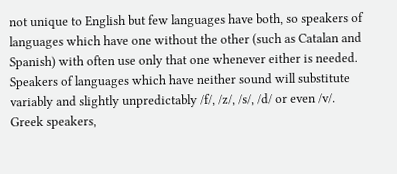not unique to English but few languages have both, so speakers of languages which have one without the other (such as Catalan and Spanish) with often use only that one whenever either is needed.
Speakers of languages which have neither sound will substitute variably and slightly unpredictably /f/, /z/, /s/, /d/ or even /v/.
Greek speakers,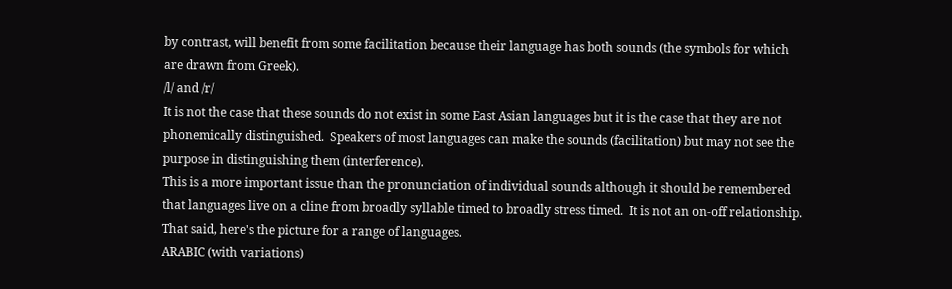by contrast, will benefit from some facilitation because their language has both sounds (the symbols for which are drawn from Greek).
/l/ and /r/
It is not the case that these sounds do not exist in some East Asian languages but it is the case that they are not phonemically distinguished.  Speakers of most languages can make the sounds (facilitation) but may not see the purpose in distinguishing them (interference).
This is a more important issue than the pronunciation of individual sounds although it should be remembered that languages live on a cline from broadly syllable timed to broadly stress timed.  It is not an on-off relationship.
That said, here's the picture for a range of languages.
ARABIC (with variations)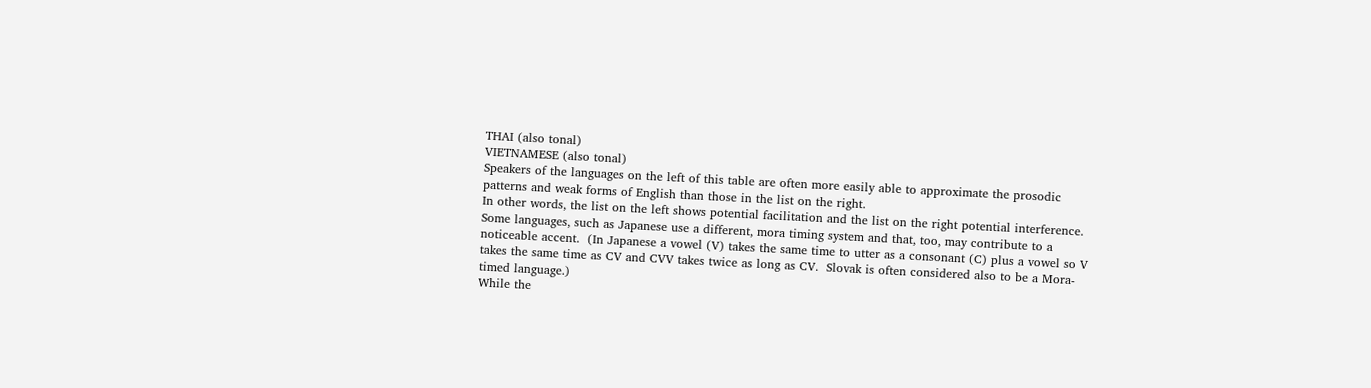THAI (also tonal)
VIETNAMESE (also tonal)
Speakers of the languages on the left of this table are often more easily able to approximate the prosodic patterns and weak forms of English than those in the list on the right.
In other words, the list on the left shows potential facilitation and the list on the right potential interference.
Some languages, such as Japanese use a different, mora timing system and that, too, may contribute to a noticeable accent.  (In Japanese a vowel (V) takes the same time to utter as a consonant (C) plus a vowel so V takes the same time as CV and CVV takes twice as long as CV.  Slovak is often considered also to be a Mora-timed language.)
While the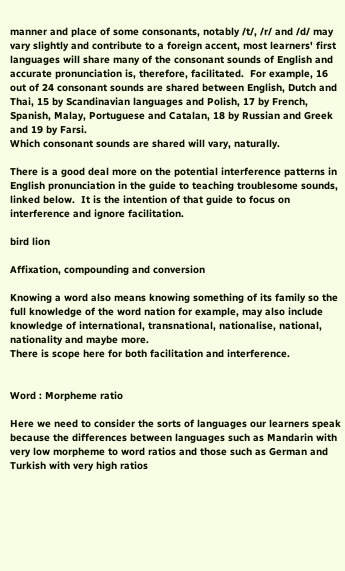manner and place of some consonants, notably /t/, /r/ and /d/ may vary slightly and contribute to a foreign accent, most learners' first languages will share many of the consonant sounds of English and accurate pronunciation is, therefore, facilitated.  For example, 16 out of 24 consonant sounds are shared between English, Dutch and Thai, 15 by Scandinavian languages and Polish, 17 by French, Spanish, Malay, Portuguese and Catalan, 18 by Russian and Greek and 19 by Farsi.
Which consonant sounds are shared will vary, naturally.

There is a good deal more on the potential interference patterns in English pronunciation in the guide to teaching troublesome sounds, linked below.  It is the intention of that guide to focus on interference and ignore facilitation.

bird lion

Affixation, compounding and conversion

Knowing a word also means knowing something of its family so the full knowledge of the word nation for example, may also include knowledge of international, transnational, nationalise, national, nationality and maybe more.
There is scope here for both facilitation and interference.


Word : Morpheme ratio

Here we need to consider the sorts of languages our learners speak because the differences between languages such as Mandarin with very low morpheme to word ratios and those such as German and Turkish with very high ratios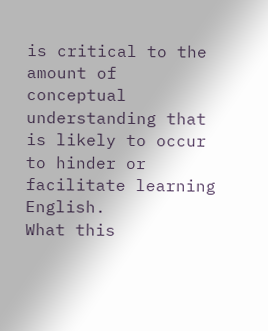is critical to the amount of conceptual understanding that is likely to occur to hinder or facilitate learning English.
What this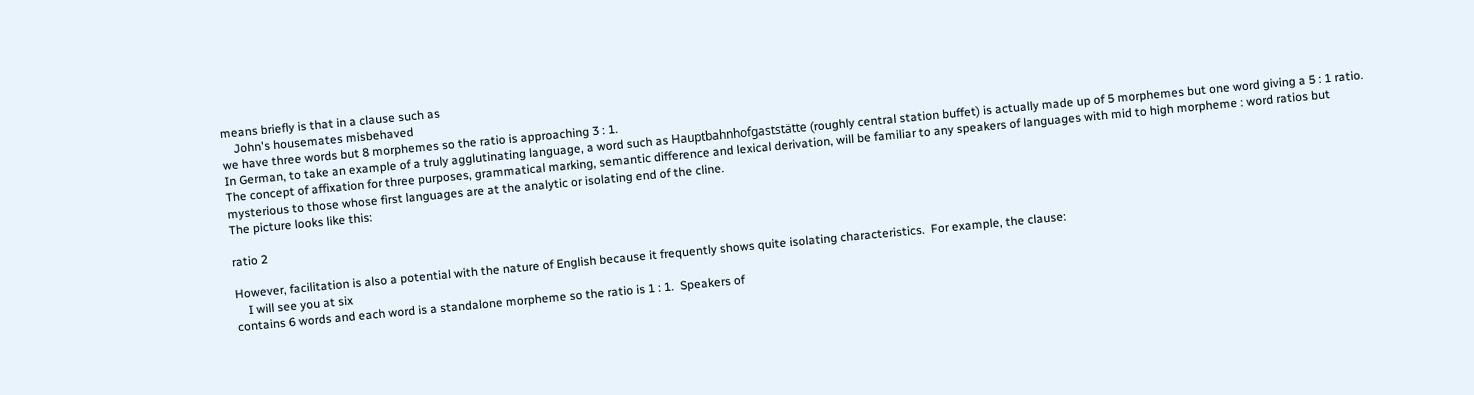means briefly is that in a clause such as
    John's housemates misbehaved
we have three words but 8 morphemes so the ratio is approaching 3 : 1.
In German, to take an example of a truly agglutinating language, a word such as Hauptbahnhofgaststätte (roughly central station buffet) is actually made up of 5 morphemes but one word giving a 5 : 1 ratio.
The concept of affixation for three purposes, grammatical marking, semantic difference and lexical derivation, will be familiar to any speakers of languages with mid to high morpheme : word ratios but mysterious to those whose first languages are at the analytic or isolating end of the cline.
The picture looks like this:

ratio 2

However, facilitation is also a potential with the nature of English because it frequently shows quite isolating characteristics.  For example, the clause:
    I will see you at six
contains 6 words and each word is a standalone morpheme so the ratio is 1 : 1.  Speakers of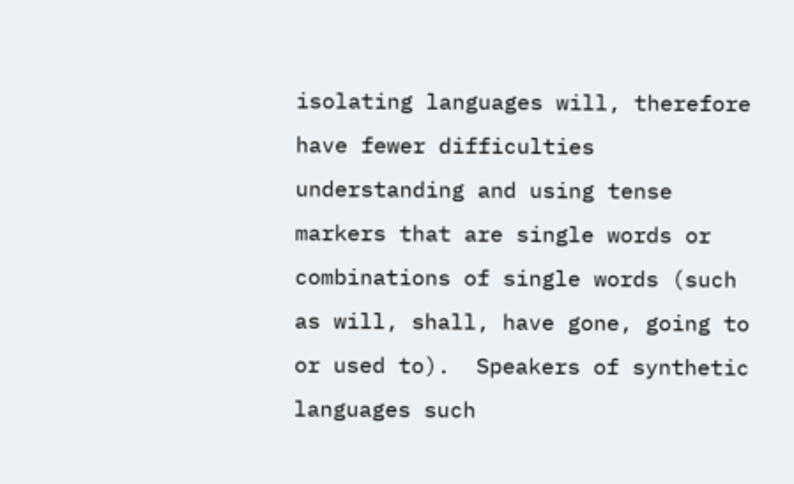isolating languages will, therefore have fewer difficulties understanding and using tense markers that are single words or combinations of single words (such as will, shall, have gone, going to or used to).  Speakers of synthetic languages such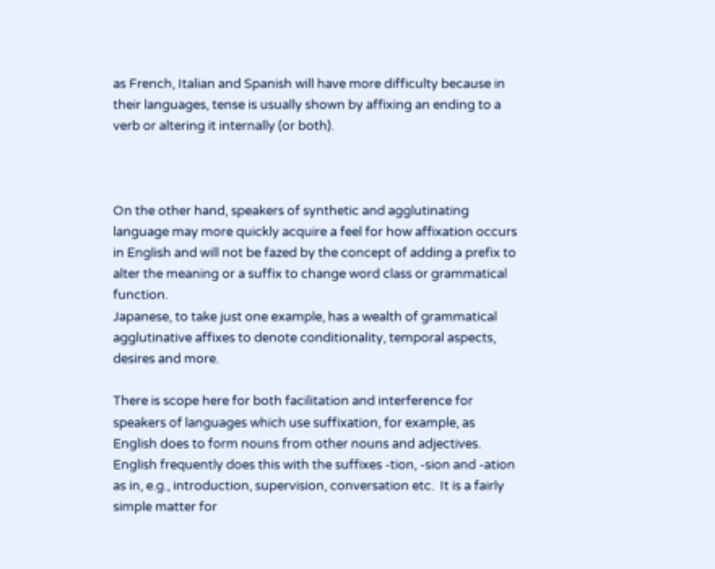as French, Italian and Spanish will have more difficulty because in their languages, tense is usually shown by affixing an ending to a verb or altering it internally (or both).



On the other hand, speakers of synthetic and agglutinating language may more quickly acquire a feel for how affixation occurs in English and will not be fazed by the concept of adding a prefix to alter the meaning or a suffix to change word class or grammatical function.
Japanese, to take just one example, has a wealth of grammatical agglutinative affixes to denote conditionality, temporal aspects, desires and more.

There is scope here for both facilitation and interference for speakers of languages which use suffixation, for example, as English does to form nouns from other nouns and adjectives.  English frequently does this with the suffixes -tion, -sion and -ation as in, e.g., introduction, supervision, conversation etc.  It is a fairly simple matter for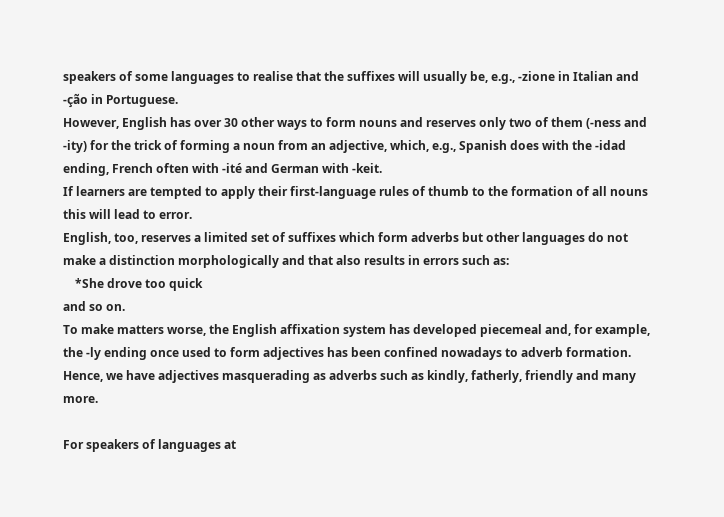speakers of some languages to realise that the suffixes will usually be, e.g., -zione in Italian and -ção in Portuguese.
However, English has over 30 other ways to form nouns and reserves only two of them (-ness and -ity) for the trick of forming a noun from an adjective, which, e.g., Spanish does with the -idad ending, French often with -ité and German with -keit.
If learners are tempted to apply their first-language rules of thumb to the formation of all nouns this will lead to error.
English, too, reserves a limited set of suffixes which form adverbs but other languages do not make a distinction morphologically and that also results in errors such as:
    *She drove too quick
and so on.
To make matters worse, the English affixation system has developed piecemeal and, for example, the -ly ending once used to form adjectives has been confined nowadays to adverb formation.  Hence, we have adjectives masquerading as adverbs such as kindly, fatherly, friendly and many more.

For speakers of languages at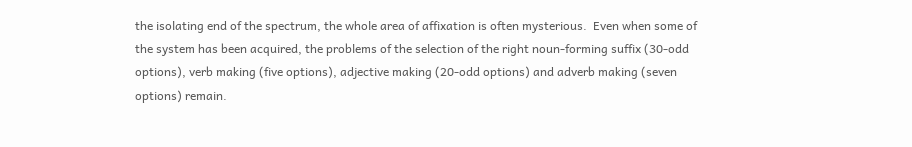the isolating end of the spectrum, the whole area of affixation is often mysterious.  Even when some of the system has been acquired, the problems of the selection of the right noun-forming suffix (30-odd options), verb making (five options), adjective making (20-odd options) and adverb making (seven options) remain.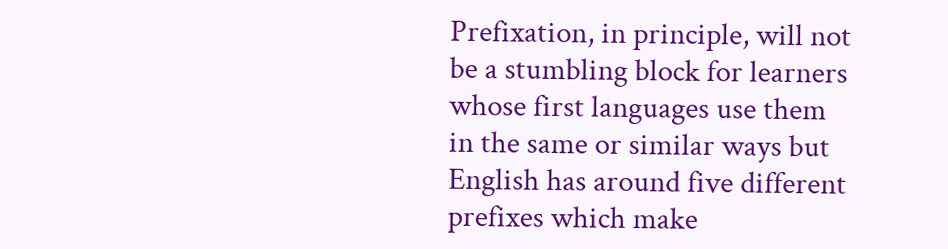Prefixation, in principle, will not be a stumbling block for learners whose first languages use them in the same or similar ways but English has around five different prefixes which make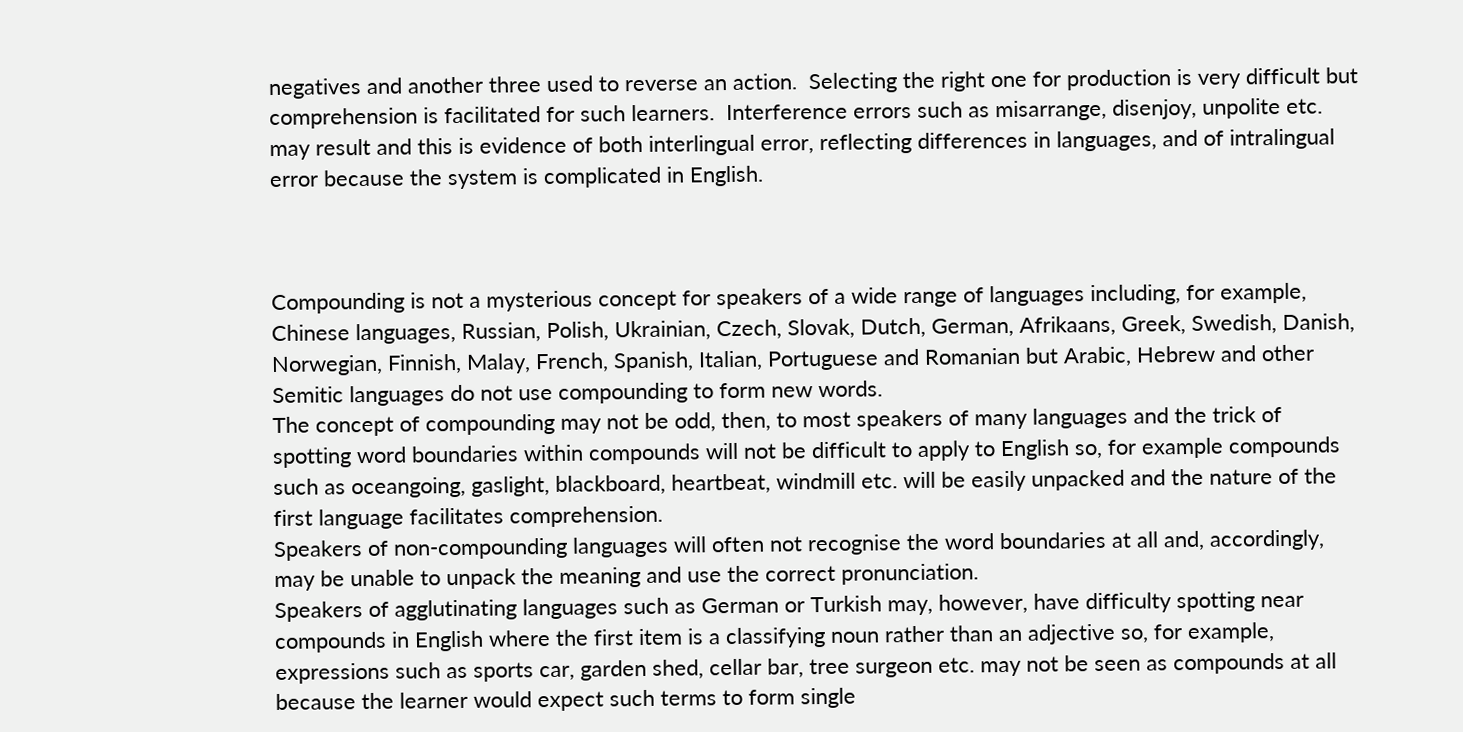negatives and another three used to reverse an action.  Selecting the right one for production is very difficult but comprehension is facilitated for such learners.  Interference errors such as misarrange, disenjoy, unpolite etc. may result and this is evidence of both interlingual error, reflecting differences in languages, and of intralingual error because the system is complicated in English.



Compounding is not a mysterious concept for speakers of a wide range of languages including, for example, Chinese languages, Russian, Polish, Ukrainian, Czech, Slovak, Dutch, German, Afrikaans, Greek, Swedish, Danish, Norwegian, Finnish, Malay, French, Spanish, Italian, Portuguese and Romanian but Arabic, Hebrew and other Semitic languages do not use compounding to form new words.
The concept of compounding may not be odd, then, to most speakers of many languages and the trick of spotting word boundaries within compounds will not be difficult to apply to English so, for example compounds such as oceangoing, gaslight, blackboard, heartbeat, windmill etc. will be easily unpacked and the nature of the first language facilitates comprehension.
Speakers of non-compounding languages will often not recognise the word boundaries at all and, accordingly, may be unable to unpack the meaning and use the correct pronunciation.
Speakers of agglutinating languages such as German or Turkish may, however, have difficulty spotting near compounds in English where the first item is a classifying noun rather than an adjective so, for example, expressions such as sports car, garden shed, cellar bar, tree surgeon etc. may not be seen as compounds at all because the learner would expect such terms to form single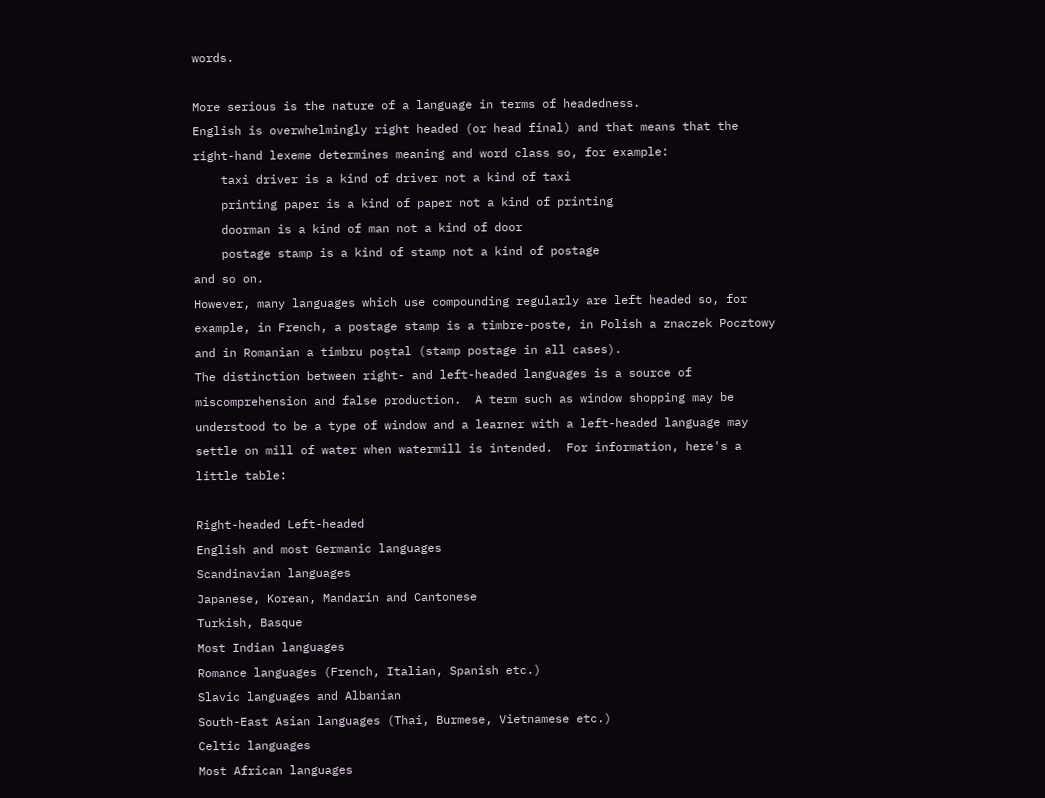words.

More serious is the nature of a language in terms of headedness.
English is overwhelmingly right headed (or head final) and that means that the right-hand lexeme determines meaning and word class so, for example:
    taxi driver is a kind of driver not a kind of taxi
    printing paper is a kind of paper not a kind of printing
    doorman is a kind of man not a kind of door
    postage stamp is a kind of stamp not a kind of postage
and so on.
However, many languages which use compounding regularly are left headed so, for example, in French, a postage stamp is a timbre-poste, in Polish a znaczek Pocztowy and in Romanian a timbru poștal (stamp postage in all cases).
The distinction between right- and left-headed languages is a source of miscomprehension and false production.  A term such as window shopping may be understood to be a type of window and a learner with a left-headed language may settle on mill of water when watermill is intended.  For information, here's a little table:

Right-headed Left-headed
English and most Germanic languages
Scandinavian languages
Japanese, Korean, Mandarin and Cantonese
Turkish, Basque
Most Indian languages
Romance languages (French, Italian, Spanish etc.)
Slavic languages and Albanian
South-East Asian languages (Thai, Burmese, Vietnamese etc.)
Celtic languages
Most African languages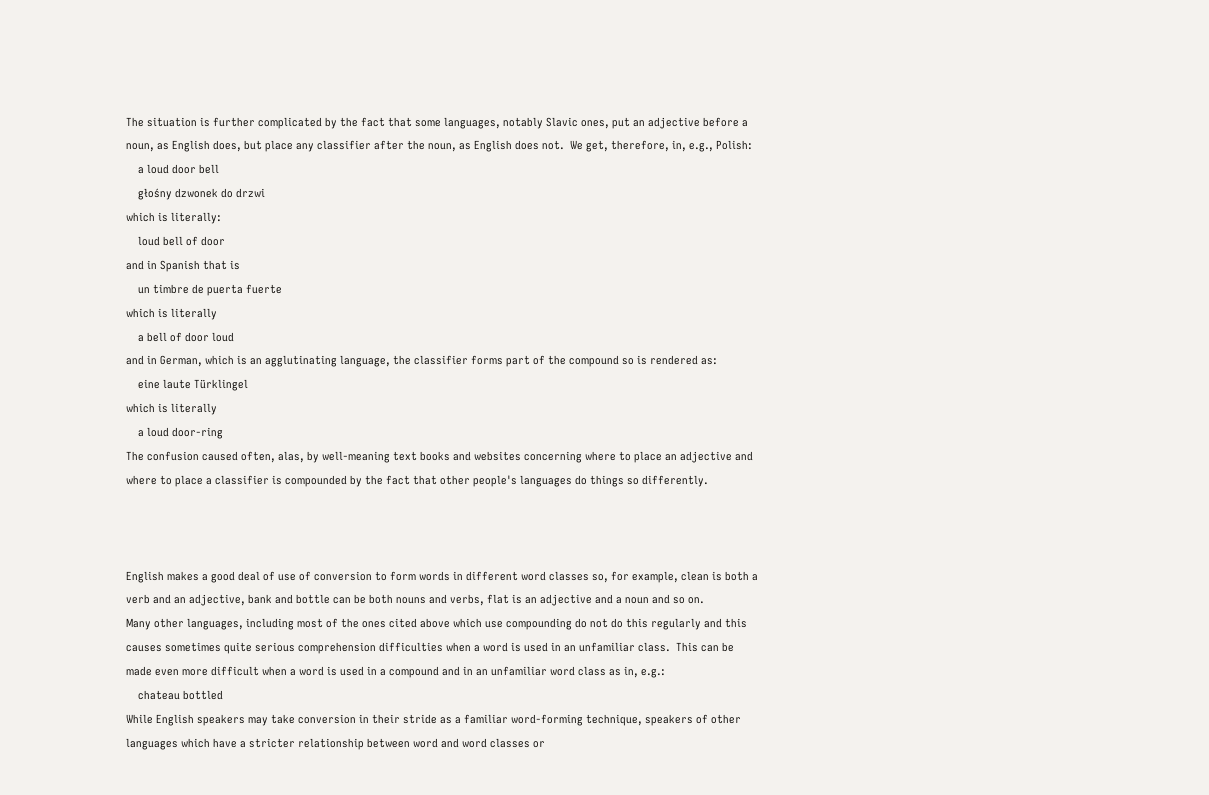The situation is further complicated by the fact that some languages, notably Slavic ones, put an adjective before a noun, as English does, but place any classifier after the noun, as English does not.  We get, therefore, in, e.g., Polish:
    a loud door bell
    głośny dzwonek do drzwi
which is literally:
    loud bell of door
and in Spanish that is
    un timbre de puerta fuerte
which is literally
    a bell of door loud
and in German, which is an agglutinating language, the classifier forms part of the compound so is rendered as:
    eine laute Türklingel
which is literally
    a loud door-ring
The confusion caused often, alas, by well-meaning text books and websites concerning where to place an adjective and where to place a classifier is compounded by the fact that other people's languages do things so differently.



English makes a good deal of use of conversion to form words in different word classes so, for example, clean is both a verb and an adjective, bank and bottle can be both nouns and verbs, flat is an adjective and a noun and so on.
Many other languages, including most of the ones cited above which use compounding do not do this regularly and this causes sometimes quite serious comprehension difficulties when a word is used in an unfamiliar class.  This can be made even more difficult when a word is used in a compound and in an unfamiliar word class as in, e.g.:
    chateau bottled
While English speakers may take conversion in their stride as a familiar word-forming technique, speakers of other languages which have a stricter relationship between word and word classes or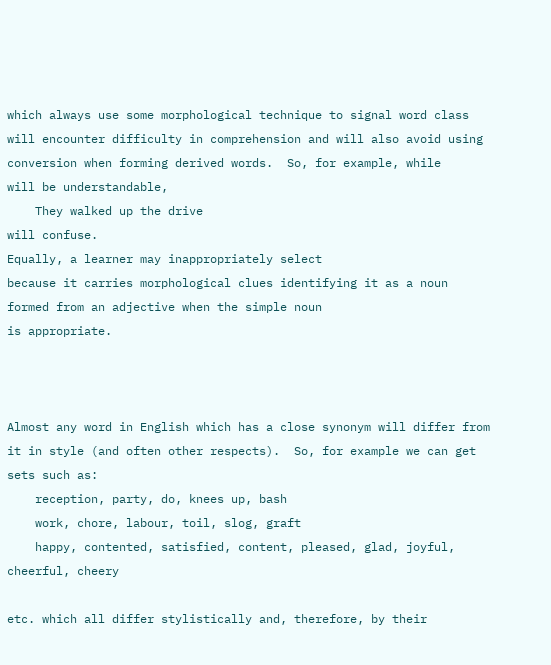which always use some morphological technique to signal word class will encounter difficulty in comprehension and will also avoid using conversion when forming derived words.  So, for example, while
will be understandable,
    They walked up the drive
will confuse.
Equally, a learner may inappropriately select
because it carries morphological clues identifying it as a noun formed from an adjective when the simple noun
is appropriate.



Almost any word in English which has a close synonym will differ from it in style (and often other respects).  So, for example we can get sets such as:
    reception, party, do, knees up, bash
    work, chore, labour, toil, slog, graft
    happy, contented, satisfied, content, pleased, glad, joyful, cheerful, cheery

etc. which all differ stylistically and, therefore, by their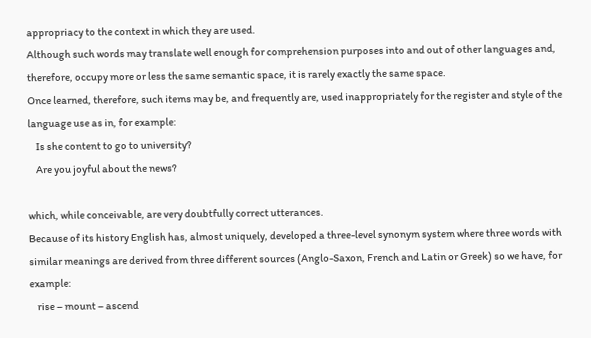appropriacy to the context in which they are used.
Although such words may translate well enough for comprehension purposes into and out of other languages and, therefore, occupy more or less the same semantic space, it is rarely exactly the same space.
Once learned, therefore, such items may be, and frequently are, used inappropriately for the register and style of the language use as in, for example:
    Is she content to go to university?
    Are you joyful about the news?

which, while conceivable, are very doubtfully correct utterances.
Because of its history English has, almost uniquely, developed a three-level synonym system where three words with similar meanings are derived from three different sources (Anglo-Saxon, French and Latin or Greek) so we have, for example:
    rise – mount – ascend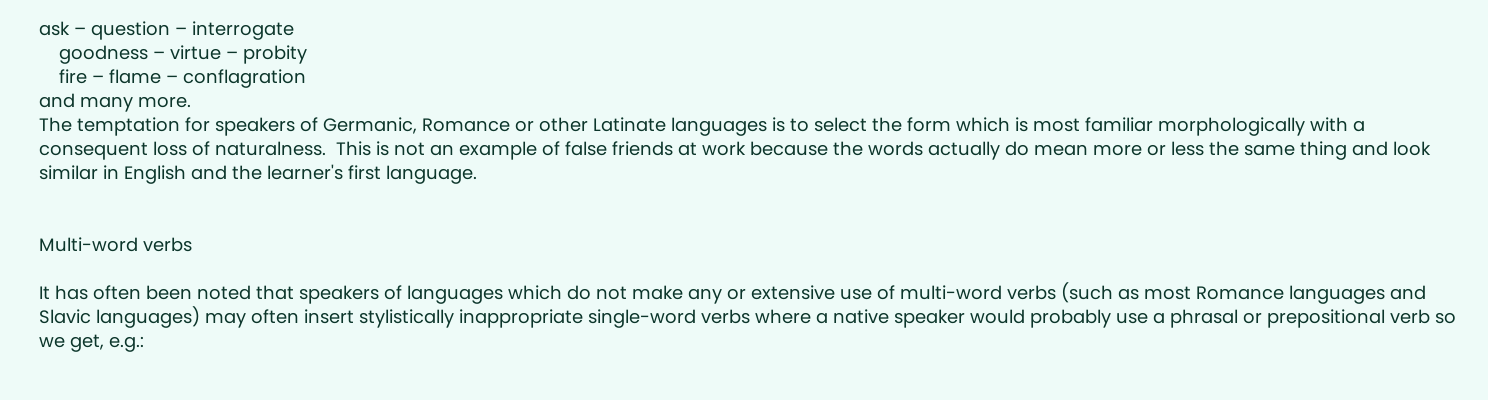ask – question – interrogate
    goodness – virtue – probity
    fire – flame – conflagration
and many more.
The temptation for speakers of Germanic, Romance or other Latinate languages is to select the form which is most familiar morphologically with a consequent loss of naturalness.  This is not an example of false friends at work because the words actually do mean more or less the same thing and look similar in English and the learner's first language.


Multi-word verbs

It has often been noted that speakers of languages which do not make any or extensive use of multi-word verbs (such as most Romance languages and Slavic languages) may often insert stylistically inappropriate single-word verbs where a native speaker would probably use a phrasal or prepositional verb so we get, e.g.: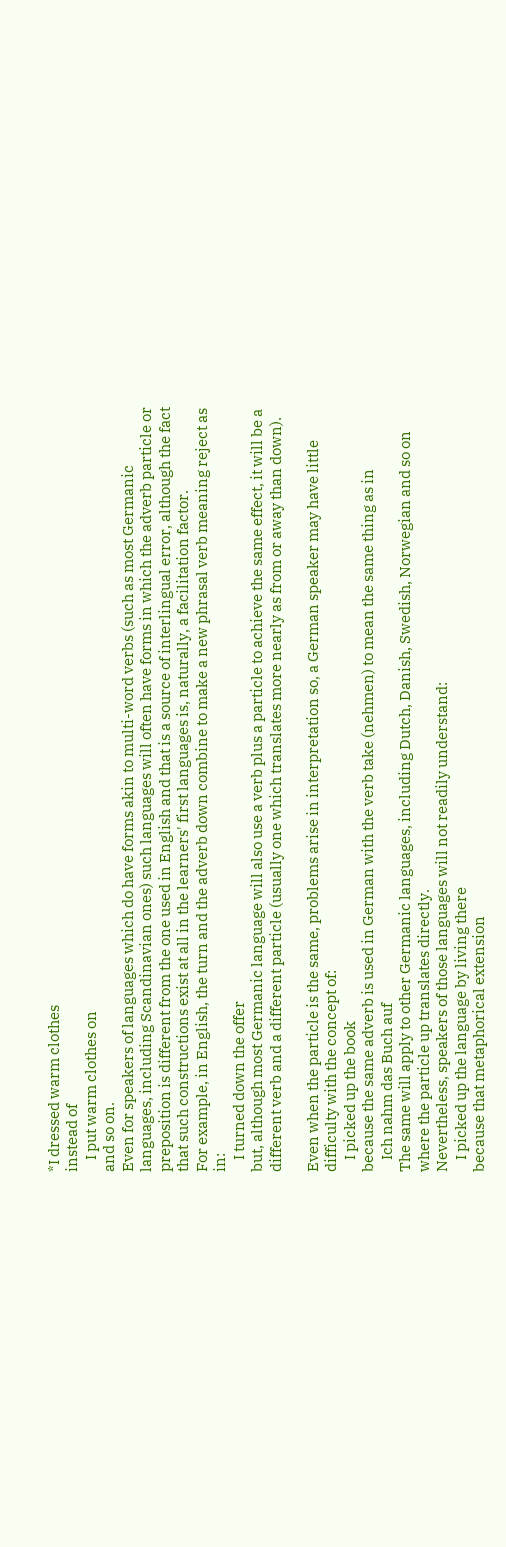*I dressed warm clothes
instead of
    I put warm clothes on
and so on.
Even for speakers of languages which do have forms akin to multi-word verbs (such as most Germanic languages, including Scandinavian ones) such languages will often have forms in which the adverb particle or preposition is different from the one used in English and that is a source of interlingual error, although the fact that such constructions exist at all in the learners' first languages is, naturally, a facilitation factor.
For example, in English, the turn and the adverb down combine to make a new phrasal verb meaning reject as in:
    I turned down the offer
but, although most Germanic language will also use a verb plus a particle to achieve the same effect, it will be a different verb and a different particle (usually one which translates more nearly as from or away than down).

Even when the particle is the same, problems arise in interpretation so, a German speaker may have little difficulty with the concept of:
    I picked up the book
because the same adverb is used in German with the verb take (nehmen) to mean the same thing as in
    Ich nahm das Buch auf
The same will apply to other Germanic languages, including Dutch, Danish, Swedish, Norwegian and so on where the particle up translates directly.
Nevertheless, speakers of those languages will not readily understand:
    I picked up the language by living there
because that metaphorical extension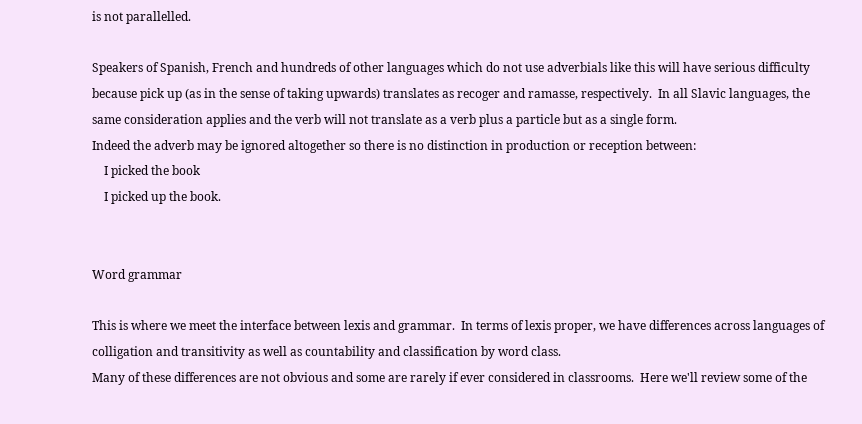is not parallelled.

Speakers of Spanish, French and hundreds of other languages which do not use adverbials like this will have serious difficulty because pick up (as in the sense of taking upwards) translates as recoger and ramasse, respectively.  In all Slavic languages, the same consideration applies and the verb will not translate as a verb plus a particle but as a single form.
Indeed the adverb may be ignored altogether so there is no distinction in production or reception between:
    I picked the book
    I picked up the book.


Word grammar

This is where we meet the interface between lexis and grammar.  In terms of lexis proper, we have differences across languages of colligation and transitivity as well as countability and classification by word class.
Many of these differences are not obvious and some are rarely if ever considered in classrooms.  Here we'll review some of the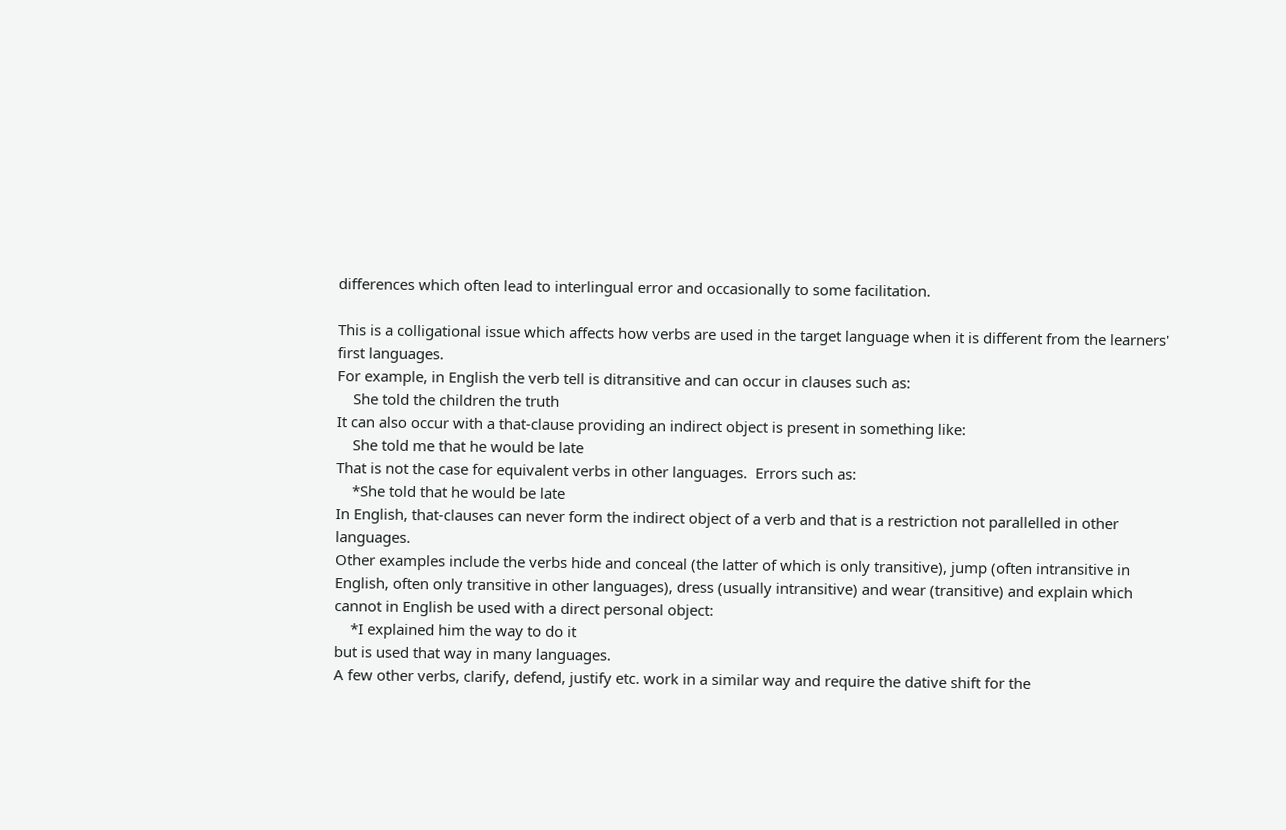differences which often lead to interlingual error and occasionally to some facilitation.

This is a colligational issue which affects how verbs are used in the target language when it is different from the learners' first languages.
For example, in English the verb tell is ditransitive and can occur in clauses such as:
    She told the children the truth
It can also occur with a that-clause providing an indirect object is present in something like:
    She told me that he would be late
That is not the case for equivalent verbs in other languages.  Errors such as:
    *She told that he would be late
In English, that-clauses can never form the indirect object of a verb and that is a restriction not parallelled in other languages.
Other examples include the verbs hide and conceal (the latter of which is only transitive), jump (often intransitive in English, often only transitive in other languages), dress (usually intransitive) and wear (transitive) and explain which cannot in English be used with a direct personal object:
    *I explained him the way to do it
but is used that way in many languages.
A few other verbs, clarify, defend, justify etc. work in a similar way and require the dative shift for the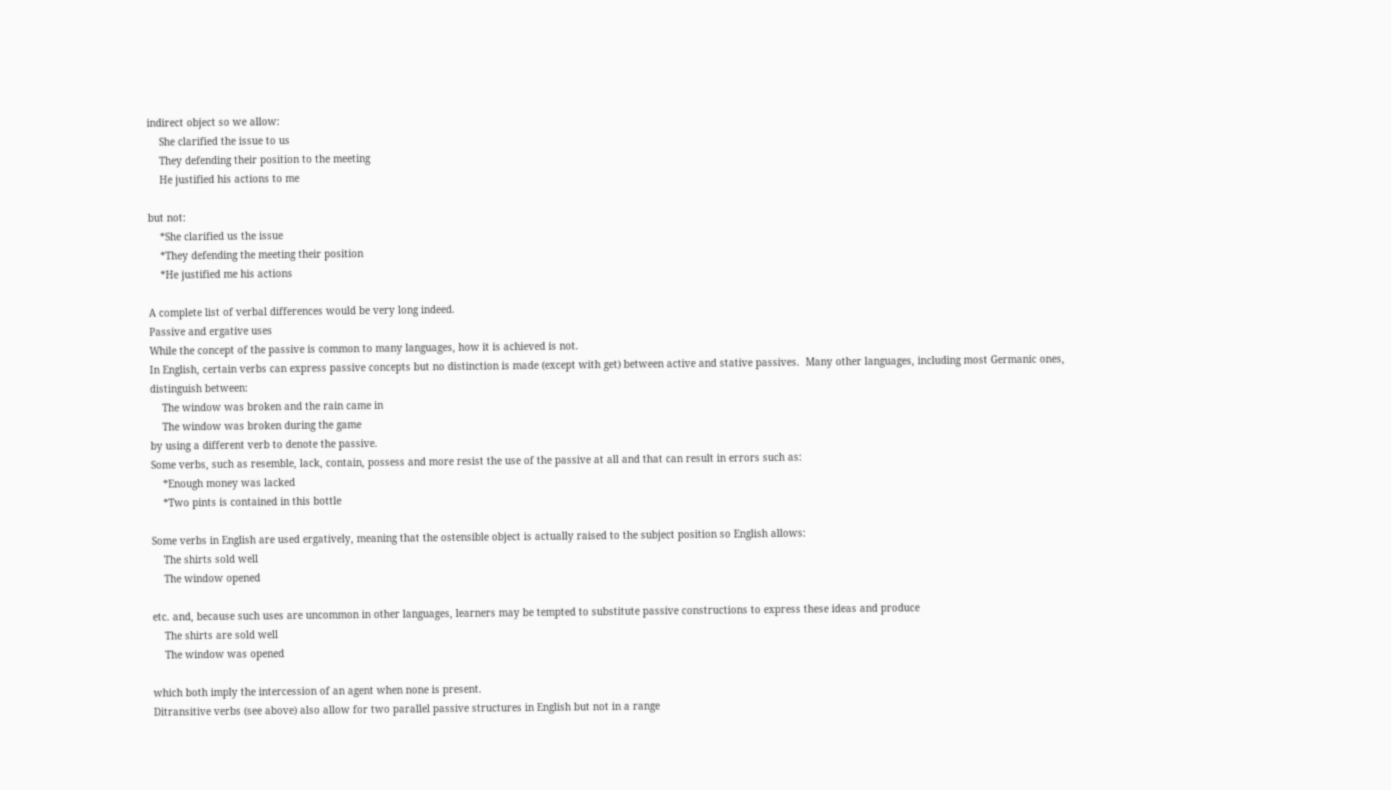indirect object so we allow:
    She clarified the issue to us
    They defending their position to the meeting
    He justified his actions to me

but not:
    *She clarified us the issue
    *They defending the meeting their position
    *He justified me his actions

A complete list of verbal differences would be very long indeed.
Passive and ergative uses
While the concept of the passive is common to many languages, how it is achieved is not.
In English, certain verbs can express passive concepts but no distinction is made (except with get) between active and stative passives.  Many other languages, including most Germanic ones, distinguish between:
    The window was broken and the rain came in
    The window was broken during the game
by using a different verb to denote the passive.
Some verbs, such as resemble, lack, contain, possess and more resist the use of the passive at all and that can result in errors such as:
    *Enough money was lacked
    *Two pints is contained in this bottle

Some verbs in English are used ergatively, meaning that the ostensible object is actually raised to the subject position so English allows:
    The shirts sold well
    The window opened

etc. and, because such uses are uncommon in other languages, learners may be tempted to substitute passive constructions to express these ideas and produce
    The shirts are sold well
    The window was opened

which both imply the intercession of an agent when none is present.
Ditransitive verbs (see above) also allow for two parallel passive structures in English but not in a range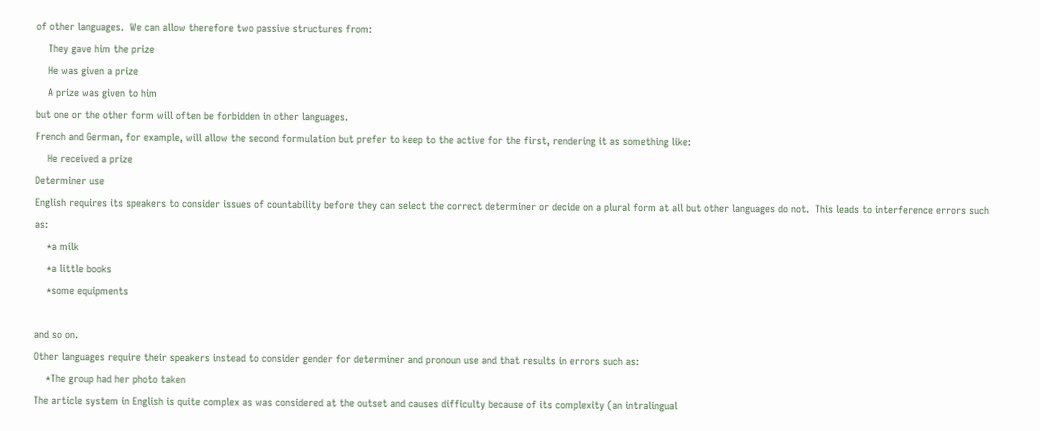of other languages.  We can allow therefore two passive structures from:
    They gave him the prize
    He was given a prize
    A prize was given to him
but one or the other form will often be forbidden in other languages.
French and German, for example, will allow the second formulation but prefer to keep to the active for the first, rendering it as something like:
    He received a prize
Determiner use
English requires its speakers to consider issues of countability before they can select the correct determiner or decide on a plural form at all but other languages do not.  This leads to interference errors such as:
    *a milk
    *a little books
    *some equipments

and so on.
Other languages require their speakers instead to consider gender for determiner and pronoun use and that results in errors such as:
    *The group had her photo taken
The article system in English is quite complex as was considered at the outset and causes difficulty because of its complexity (an intralingual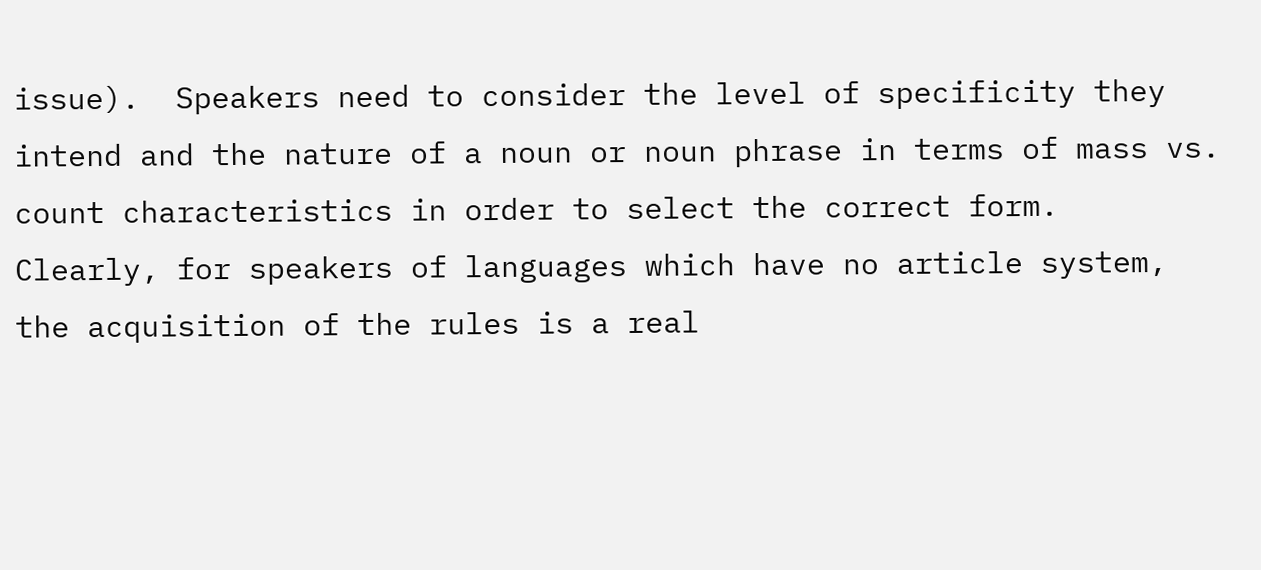issue).  Speakers need to consider the level of specificity they intend and the nature of a noun or noun phrase in terms of mass vs. count characteristics in order to select the correct form.
Clearly, for speakers of languages which have no article system, the acquisition of the rules is a real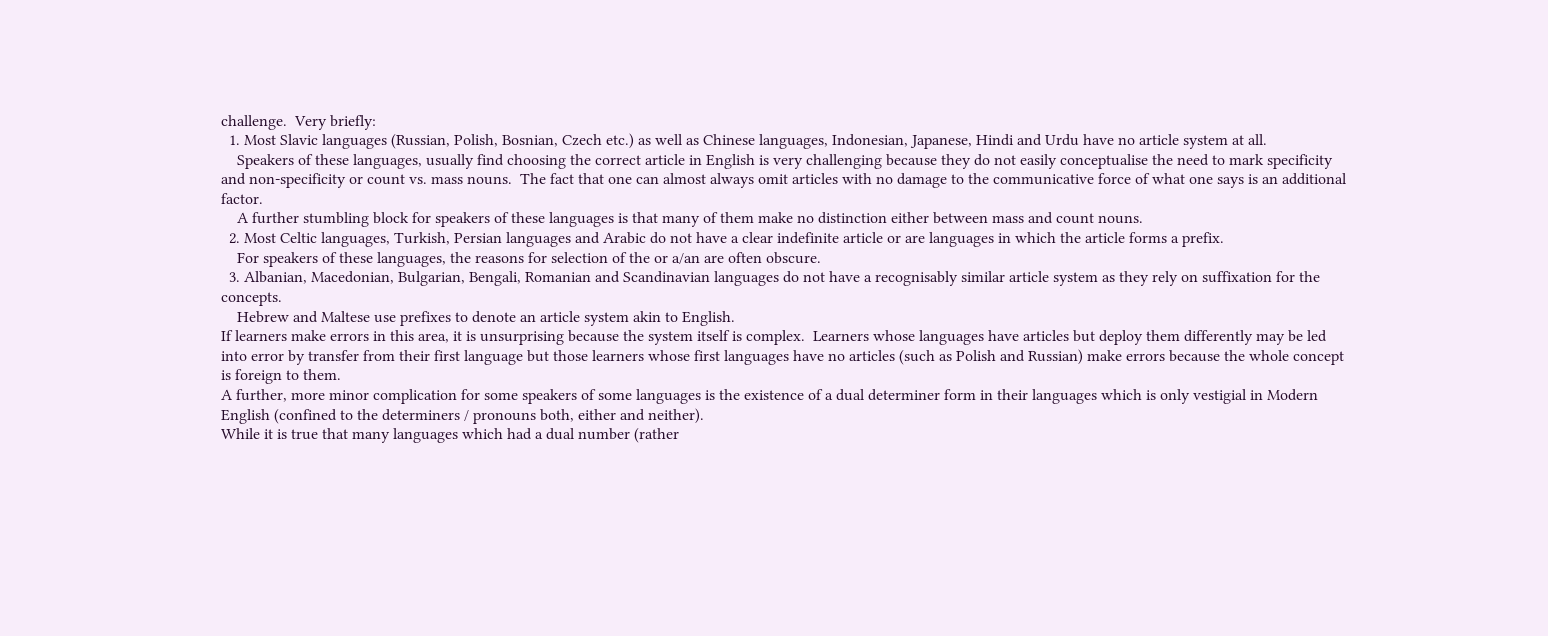challenge.  Very briefly:
  1. Most Slavic languages (Russian, Polish, Bosnian, Czech etc.) as well as Chinese languages, Indonesian, Japanese, Hindi and Urdu have no article system at all.
    Speakers of these languages, usually find choosing the correct article in English is very challenging because they do not easily conceptualise the need to mark specificity and non-specificity or count vs. mass nouns.  The fact that one can almost always omit articles with no damage to the communicative force of what one says is an additional factor.
    A further stumbling block for speakers of these languages is that many of them make no distinction either between mass and count nouns.
  2. Most Celtic languages, Turkish, Persian languages and Arabic do not have a clear indefinite article or are languages in which the article forms a prefix.
    For speakers of these languages, the reasons for selection of the or a/an are often obscure.
  3. Albanian, Macedonian, Bulgarian, Bengali, Romanian and Scandinavian languages do not have a recognisably similar article system as they rely on suffixation for the concepts.
    Hebrew and Maltese use prefixes to denote an article system akin to English.
If learners make errors in this area, it is unsurprising because the system itself is complex.  Learners whose languages have articles but deploy them differently may be led into error by transfer from their first language but those learners whose first languages have no articles (such as Polish and Russian) make errors because the whole concept is foreign to them.
A further, more minor complication for some speakers of some languages is the existence of a dual determiner form in their languages which is only vestigial in Modern English (confined to the determiners / pronouns both, either and neither).
While it is true that many languages which had a dual number (rather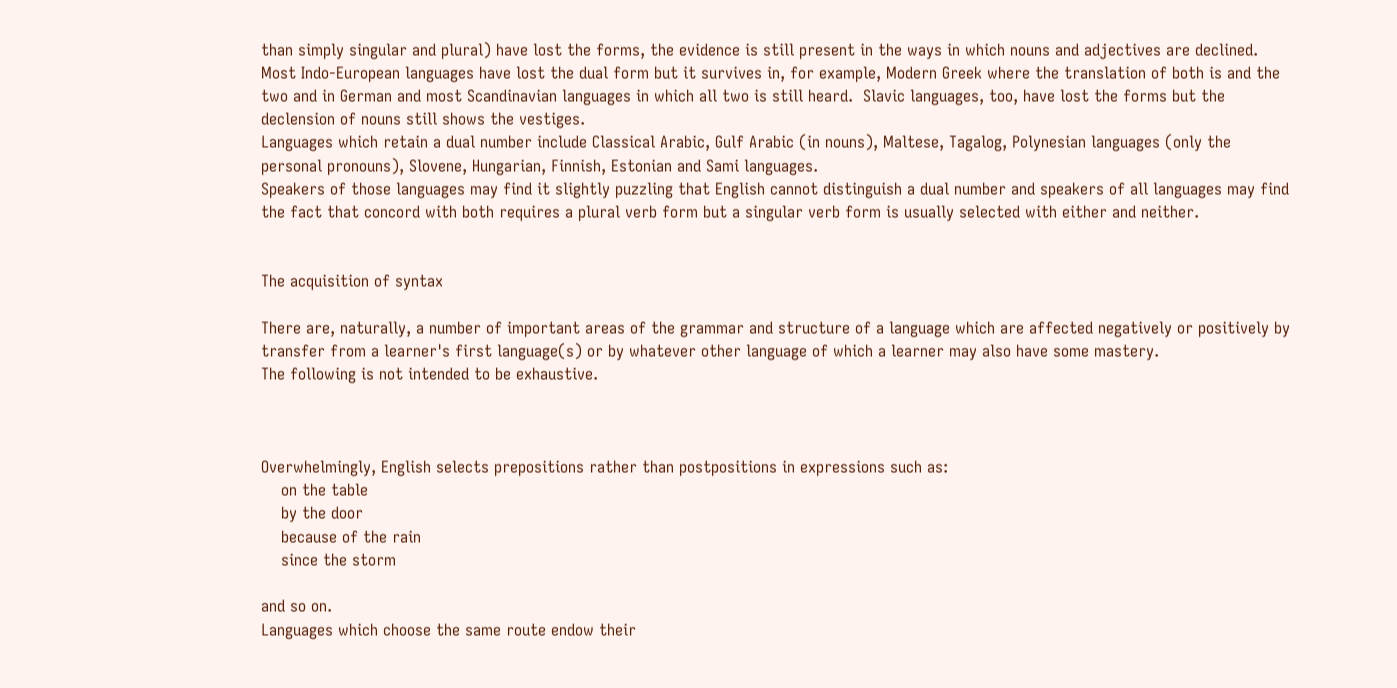than simply singular and plural) have lost the forms, the evidence is still present in the ways in which nouns and adjectives are declined.  Most Indo-European languages have lost the dual form but it survives in, for example, Modern Greek where the translation of both is and the two and in German and most Scandinavian languages in which all two is still heard.  Slavic languages, too, have lost the forms but the declension of nouns still shows the vestiges.
Languages which retain a dual number include Classical Arabic, Gulf Arabic (in nouns), Maltese, Tagalog, Polynesian languages (only the personal pronouns), Slovene, Hungarian, Finnish, Estonian and Sami languages.
Speakers of those languages may find it slightly puzzling that English cannot distinguish a dual number and speakers of all languages may find the fact that concord with both requires a plural verb form but a singular verb form is usually selected with either and neither.


The acquisition of syntax

There are, naturally, a number of important areas of the grammar and structure of a language which are affected negatively or positively by transfer from a learner's first language(s) or by whatever other language of which a learner may also have some mastery.
The following is not intended to be exhaustive.



Overwhelmingly, English selects prepositions rather than postpositions in expressions such as:
    on the table
    by the door
    because of the rain
    since the storm

and so on.
Languages which choose the same route endow their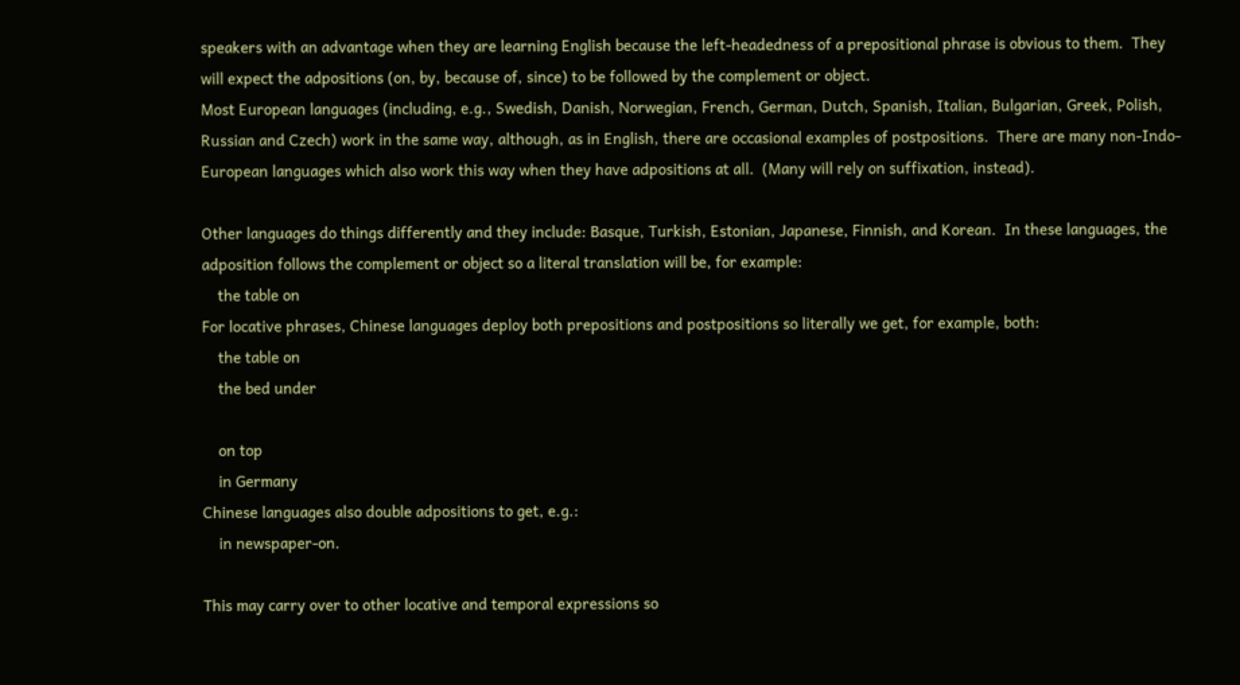speakers with an advantage when they are learning English because the left-headedness of a prepositional phrase is obvious to them.  They will expect the adpositions (on, by, because of, since) to be followed by the complement or object.
Most European languages (including, e.g., Swedish, Danish, Norwegian, French, German, Dutch, Spanish, Italian, Bulgarian, Greek, Polish, Russian and Czech) work in the same way, although, as in English, there are occasional examples of postpositions.  There are many non-Indo-European languages which also work this way when they have adpositions at all.  (Many will rely on suffixation, instead).

Other languages do things differently and they include: Basque, Turkish, Estonian, Japanese, Finnish, and Korean.  In these languages, the adposition follows the complement or object so a literal translation will be, for example:
    the table on
For locative phrases, Chinese languages deploy both prepositions and postpositions so literally we get, for example, both:
    the table on
    the bed under

    on top
    in Germany
Chinese languages also double adpositions to get, e.g.:
    in newspaper-on.

This may carry over to other locative and temporal expressions so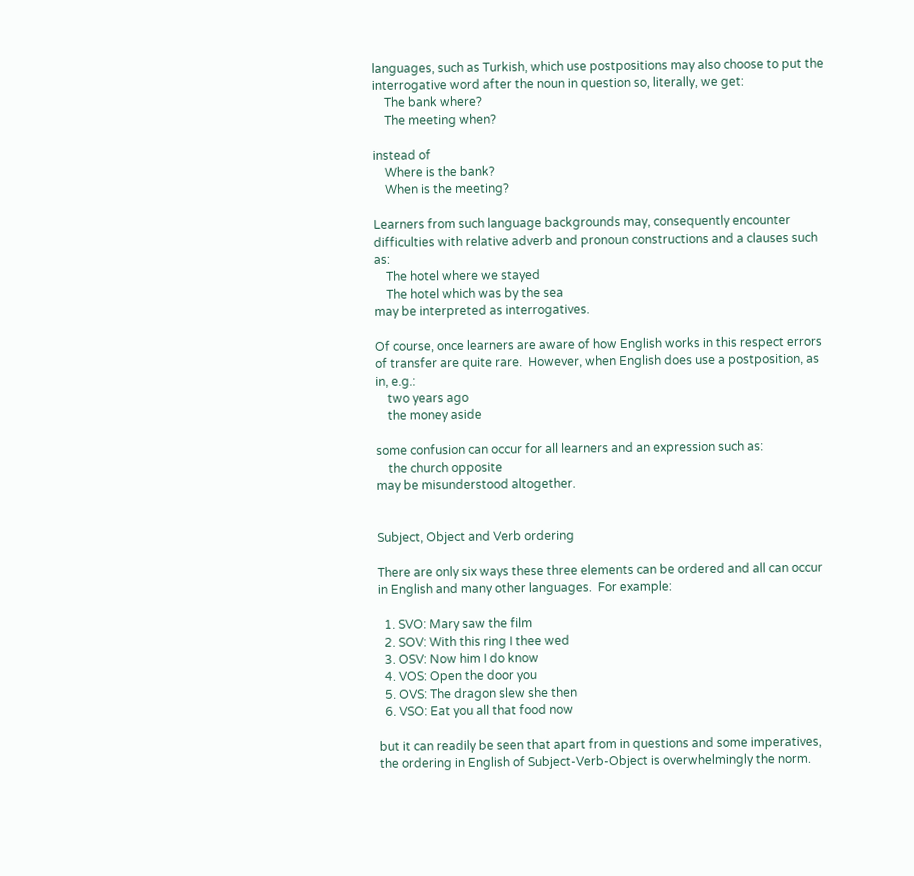languages, such as Turkish, which use postpositions may also choose to put the interrogative word after the noun in question so, literally, we get:
    The bank where?
    The meeting when?

instead of
    Where is the bank?
    When is the meeting?

Learners from such language backgrounds may, consequently encounter difficulties with relative adverb and pronoun constructions and a clauses such as:
    The hotel where we stayed
    The hotel which was by the sea
may be interpreted as interrogatives.

Of course, once learners are aware of how English works in this respect errors of transfer are quite rare.  However, when English does use a postposition, as in, e.g.:
    two years ago
    the money aside

some confusion can occur for all learners and an expression such as:
    the church opposite
may be misunderstood altogether.


Subject, Object and Verb ordering

There are only six ways these three elements can be ordered and all can occur in English and many other languages.  For example:

  1. SVO: Mary saw the film
  2. SOV: With this ring I thee wed
  3. OSV: Now him I do know
  4. VOS: Open the door you
  5. OVS: The dragon slew she then
  6. VSO: Eat you all that food now

but it can readily be seen that apart from in questions and some imperatives, the ordering in English of Subject-Verb-Object is overwhelmingly the norm.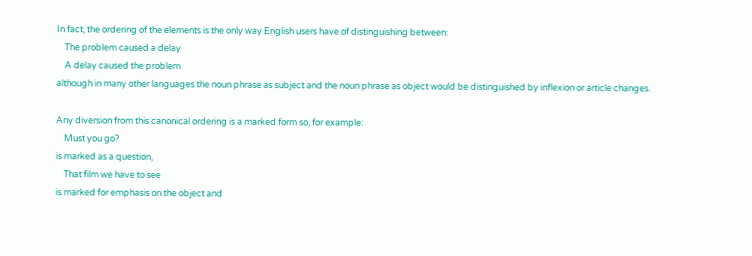In fact, the ordering of the elements is the only way English users have of distinguishing between:
    The problem caused a delay
    A delay caused the problem
although in many other languages the noun phrase as subject and the noun phrase as object would be distinguished by inflexion or article changes.

Any diversion from this canonical ordering is a marked form so, for example:
    Must you go?
is marked as a question,
    That film we have to see
is marked for emphasis on the object and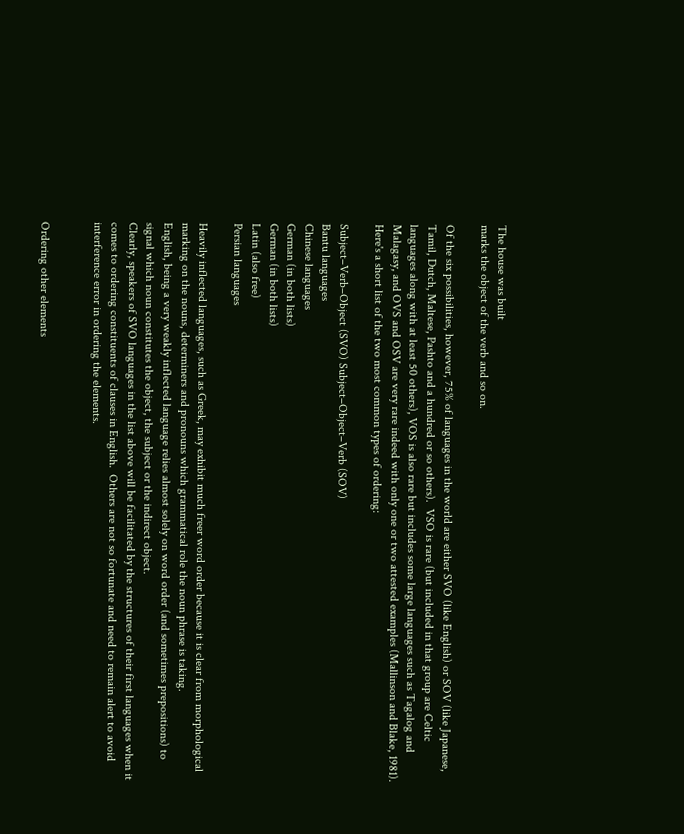The house was built
marks the object of the verb and so on.

Of the six possibilities, however, 75% of languages in the world are either SVO (like English) or SOV (like Japanese, Tamil, Dutch, Maltese, Pashto and a hundred or so others).  VSO is rare (but included in that group are Celtic languages along with at least 50 others), VOS is also rare but includes some large languages such as Tagalog and Malagasy, and OVS and OSV are very rare indeed with only one or two attested examples (Mallinson and Blake, 1981).
Here's a short list of the two most common types of ordering:

Subject–Verb–Object (SVO) Subject–Object–Verb (SOV)
Bantu languages
Chinese languages
German (in both lists)
German (in both lists)
Latin (also free)
Persian languages

Heavily inflected languages, such as Greek, may exhibit much freer word order because it is clear from morphological marking on the nouns, determiners and pronouns which grammatical role the noun phrase is taking.
English, being a very weakly inflected language relies almost solely on word order (and sometimes prepositions) to signal which noun constitutes the object, the subject or the indirect object.
Clearly, speakers of SVO languages in the list above will be facilitated by the structures of their first languages when it comes to ordering constituents of clauses in English.  Others are not so fortunate and need to remain alert to avoid interference error in ordering the elements.


Ordering other elements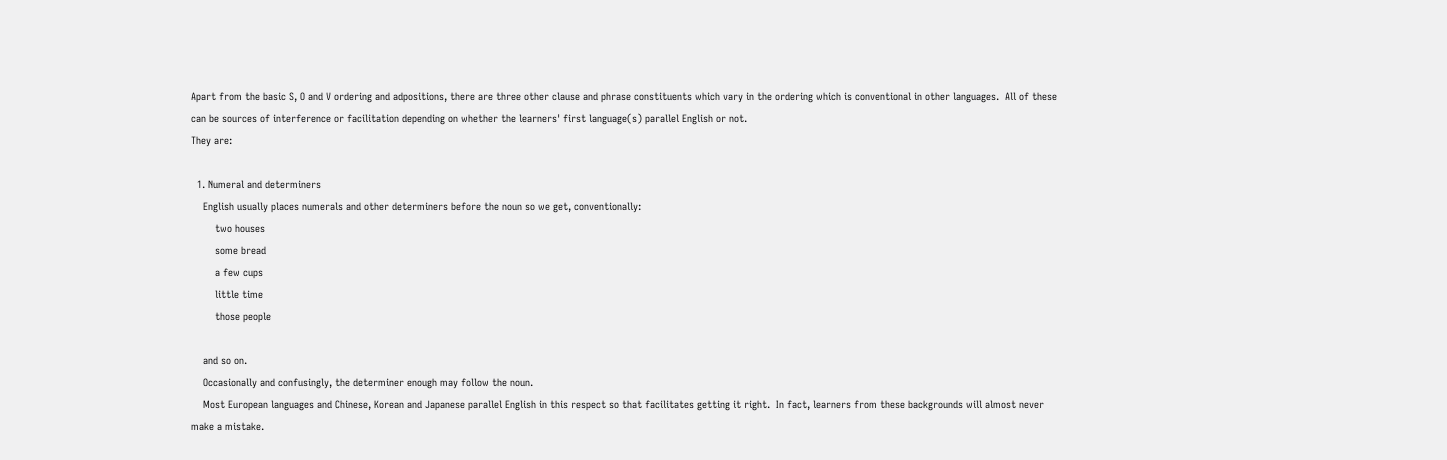Apart from the basic S, O and V ordering and adpositions, there are three other clause and phrase constituents which vary in the ordering which is conventional in other languages.  All of these can be sources of interference or facilitation depending on whether the learners' first language(s) parallel English or not.
They are:

  1. Numeral and determiners
    English usually places numerals and other determiners before the noun so we get, conventionally:
        two houses
        some bread
        a few cups
        little time
        those people

    and so on.
    Occasionally and confusingly, the determiner enough may follow the noun.
    Most European languages and Chinese, Korean and Japanese parallel English in this respect so that facilitates getting it right.  In fact, learners from these backgrounds will almost never make a mistake.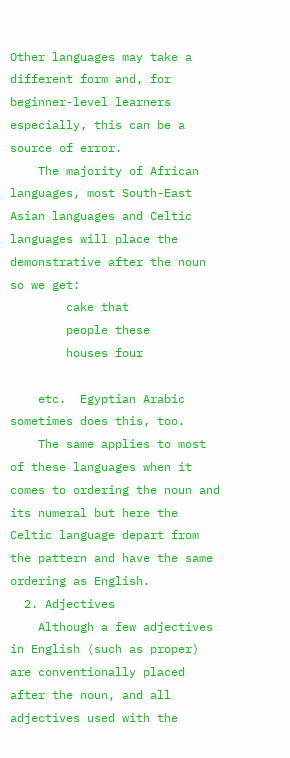Other languages may take a different form and, for beginner-level learners especially, this can be a source of error.
    The majority of African languages, most South-East Asian languages and Celtic languages will place the demonstrative after the noun so we get:
        cake that
        people these
        houses four

    etc.  Egyptian Arabic sometimes does this, too.
    The same applies to most of these languages when it comes to ordering the noun and its numeral but here the Celtic language depart from the pattern and have the same ordering as English.
  2. Adjectives
    Although a few adjectives in English (such as proper) are conventionally placed after the noun, and all adjectives used with the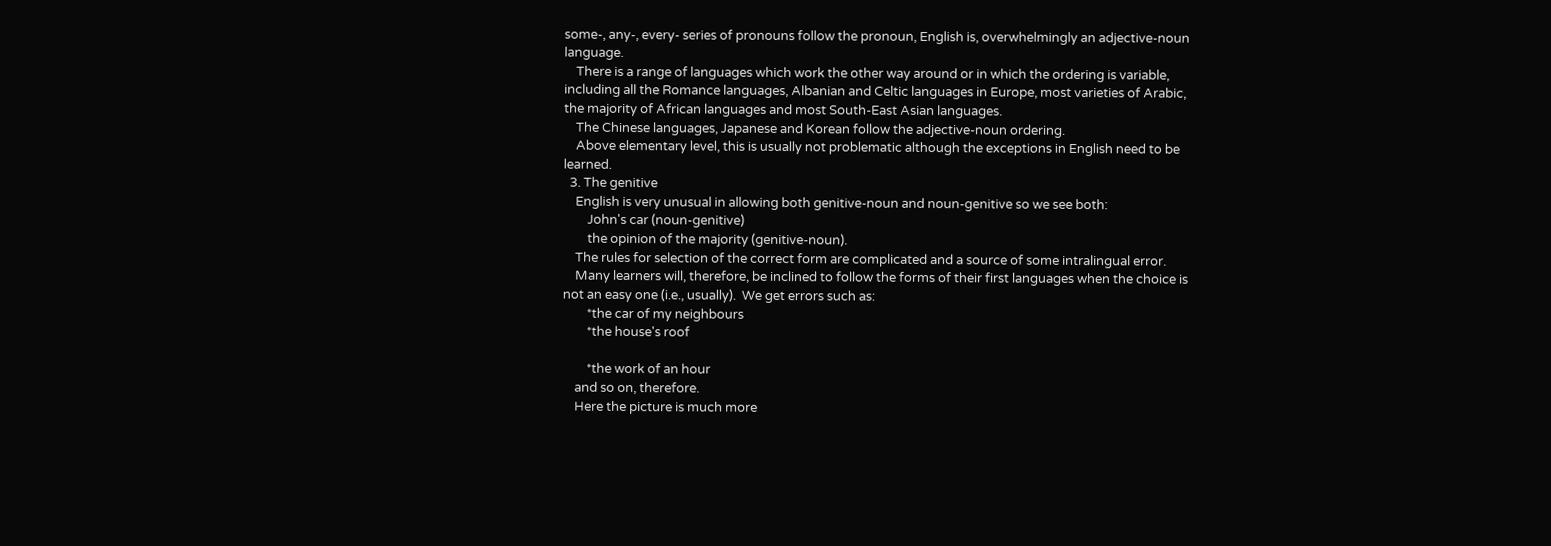some-, any-, every- series of pronouns follow the pronoun, English is, overwhelmingly an adjective-noun language.
    There is a range of languages which work the other way around or in which the ordering is variable, including all the Romance languages, Albanian and Celtic languages in Europe, most varieties of Arabic, the majority of African languages and most South-East Asian languages.
    The Chinese languages, Japanese and Korean follow the adjective-noun ordering.
    Above elementary level, this is usually not problematic although the exceptions in English need to be learned.
  3. The genitive
    English is very unusual in allowing both genitive-noun and noun-genitive so we see both:
        John's car (noun-genitive)
        the opinion of the majority (genitive-noun).
    The rules for selection of the correct form are complicated and a source of some intralingual error.
    Many learners will, therefore, be inclined to follow the forms of their first languages when the choice is not an easy one (i.e., usually).  We get errors such as:
        *the car of my neighbours
        *the house's roof

        *the work of an hour
    and so on, therefore.
    Here the picture is much more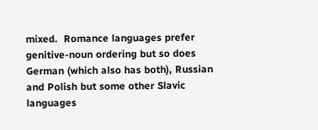mixed.  Romance languages prefer genitive-noun ordering but so does German (which also has both), Russian and Polish but some other Slavic languages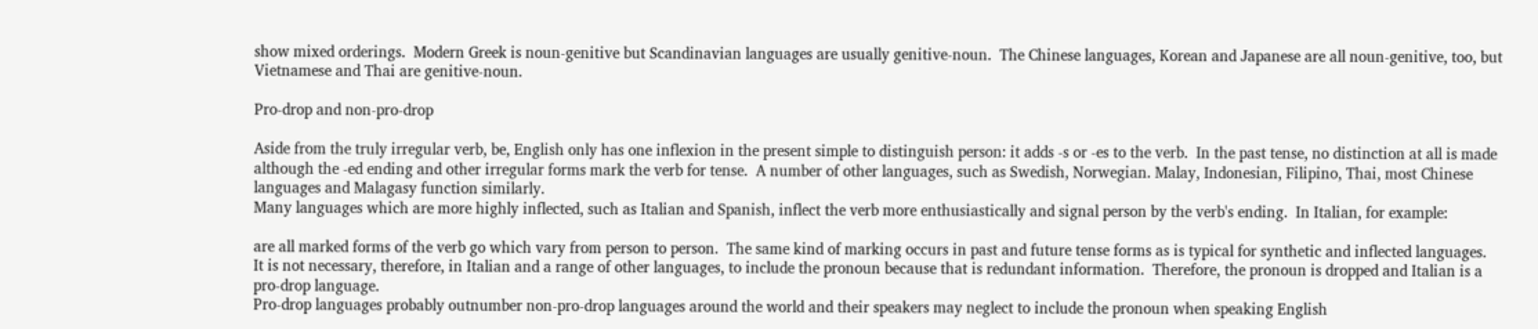show mixed orderings.  Modern Greek is noun-genitive but Scandinavian languages are usually genitive-noun.  The Chinese languages, Korean and Japanese are all noun-genitive, too, but Vietnamese and Thai are genitive-noun.

Pro-drop and non-pro-drop

Aside from the truly irregular verb, be, English only has one inflexion in the present simple to distinguish person: it adds -s or -es to the verb.  In the past tense, no distinction at all is made although the -ed ending and other irregular forms mark the verb for tense.  A number of other languages, such as Swedish, Norwegian. Malay, Indonesian, Filipino, Thai, most Chinese languages and Malagasy function similarly.
Many languages which are more highly inflected, such as Italian and Spanish, inflect the verb more enthusiastically and signal person by the verb's ending.  In Italian, for example:

are all marked forms of the verb go which vary from person to person.  The same kind of marking occurs in past and future tense forms as is typical for synthetic and inflected languages.
It is not necessary, therefore, in Italian and a range of other languages, to include the pronoun because that is redundant information.  Therefore, the pronoun is dropped and Italian is a pro-drop language.
Pro-drop languages probably outnumber non-pro-drop languages around the world and their speakers may neglect to include the pronoun when speaking English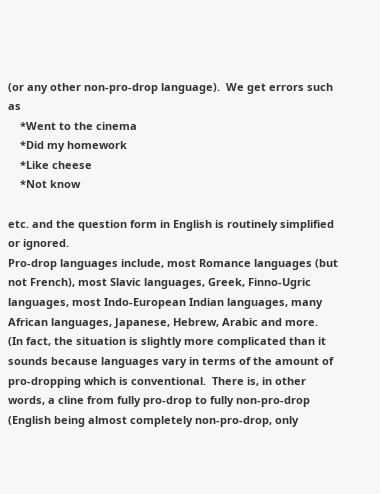(or any other non-pro-drop language).  We get errors such as
    *Went to the cinema
    *Did my homework
    *Like cheese
    *Not know

etc. and the question form in English is routinely simplified or ignored.
Pro-drop languages include, most Romance languages (but not French), most Slavic languages, Greek, Finno-Ugric languages, most Indo-European Indian languages, many African languages, Japanese, Hebrew, Arabic and more.
(In fact, the situation is slightly more complicated than it sounds because languages vary in terms of the amount of pro-dropping which is conventional.  There is, in other words, a cline from fully pro-drop to fully non-pro-drop (English being almost completely non-pro-drop, only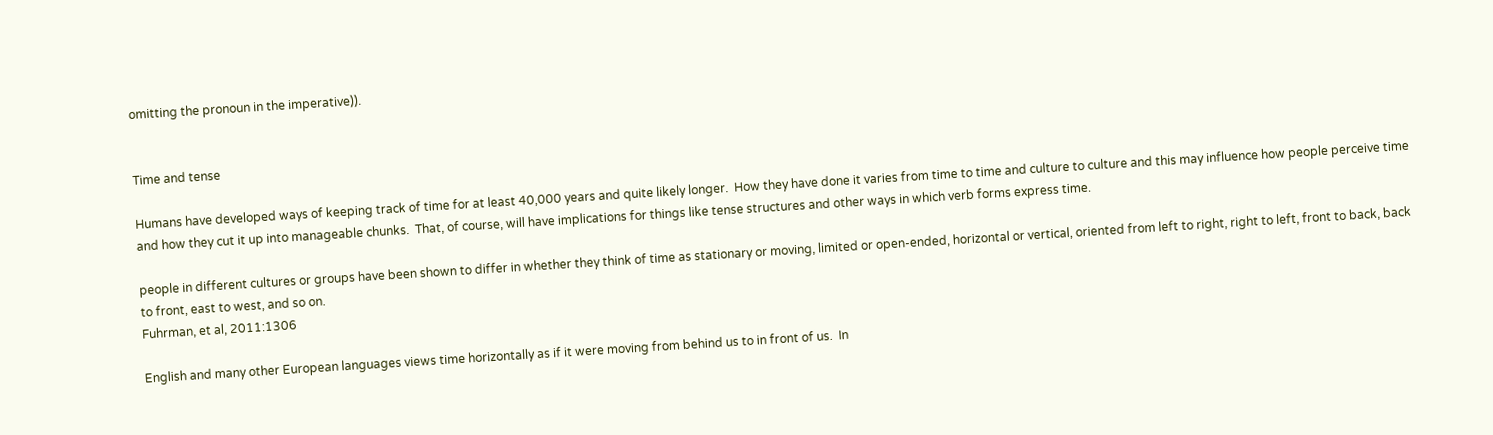omitting the pronoun in the imperative)).


Time and tense

Humans have developed ways of keeping track of time for at least 40,000 years and quite likely longer.  How they have done it varies from time to time and culture to culture and this may influence how people perceive time and how they cut it up into manageable chunks.  That, of course, will have implications for things like tense structures and other ways in which verb forms express time.

people in different cultures or groups have been shown to differ in whether they think of time as stationary or moving, limited or open-ended, horizontal or vertical, oriented from left to right, right to left, front to back, back to front, east to west, and so on.
Fuhrman, et al, 2011:1306

English and many other European languages views time horizontally as if it were moving from behind us to in front of us.  In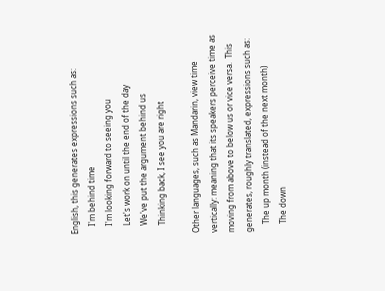English, this generates expressions such as:
    I'm behind time
    I'm looking forward to seeing you
    Let's work on until the end of the day
    We've put the argument behind us
    Thinking back, I see you are right

Other languages, such as Mandarin, view time vertically: meaning that its speakers perceive time as moving from above to below us or vice versa.  This generates, roughly translated, expressions such as:
    The up month (instead of the next month)
    The down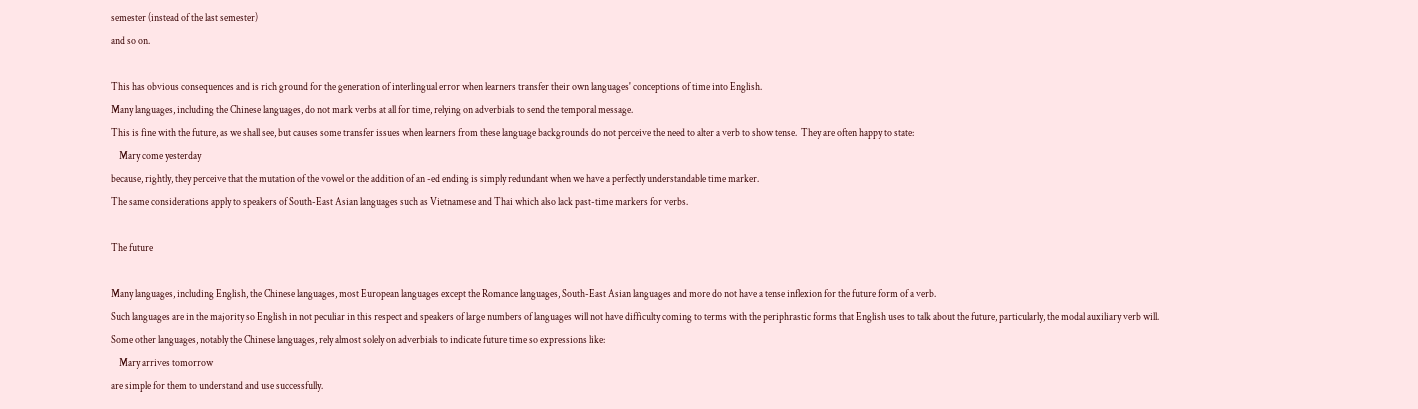semester (instead of the last semester)
and so on.

This has obvious consequences and is rich ground for the generation of interlingual error when learners transfer their own languages' conceptions of time into English.
Many languages, including the Chinese languages, do not mark verbs at all for time, relying on adverbials to send the temporal message.
This is fine with the future, as we shall see, but causes some transfer issues when learners from these language backgrounds do not perceive the need to alter a verb to show tense.  They are often happy to state:
    Mary come yesterday
because, rightly, they perceive that the mutation of the vowel or the addition of an -ed ending is simply redundant when we have a perfectly understandable time marker.
The same considerations apply to speakers of South-East Asian languages such as Vietnamese and Thai which also lack past-time markers for verbs.

The future

Many languages, including English, the Chinese languages, most European languages except the Romance languages, South-East Asian languages and more do not have a tense inflexion for the future form of a verb.
Such languages are in the majority so English in not peculiar in this respect and speakers of large numbers of languages will not have difficulty coming to terms with the periphrastic forms that English uses to talk about the future, particularly, the modal auxiliary verb will.
Some other languages, notably the Chinese languages, rely almost solely on adverbials to indicate future time so expressions like:
    Mary arrives tomorrow
are simple for them to understand and use successfully.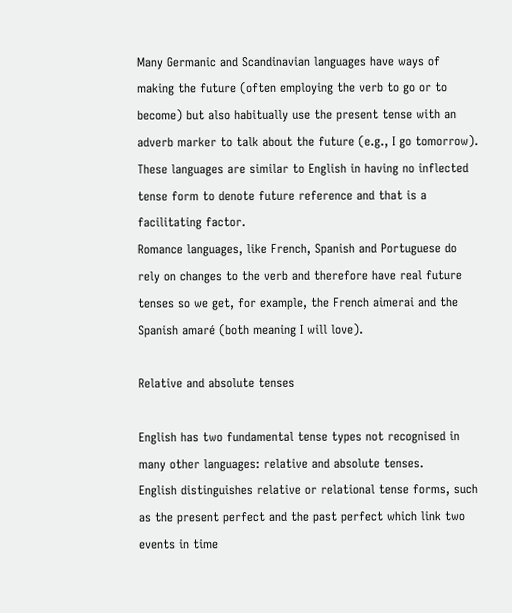Many Germanic and Scandinavian languages have ways of making the future (often employing the verb to go or to become) but also habitually use the present tense with an adverb marker to talk about the future (e.g., I go tomorrow).  These languages are similar to English in having no inflected tense form to denote future reference and that is a facilitating factor.
Romance languages, like French, Spanish and Portuguese do rely on changes to the verb and therefore have real future tenses so we get, for example, the French aimerai and the Spanish amaré (both meaning I will love).

Relative and absolute tenses

English has two fundamental tense types not recognised in many other languages: relative and absolute tenses.
English distinguishes relative or relational tense forms, such as the present perfect and the past perfect which link two events in time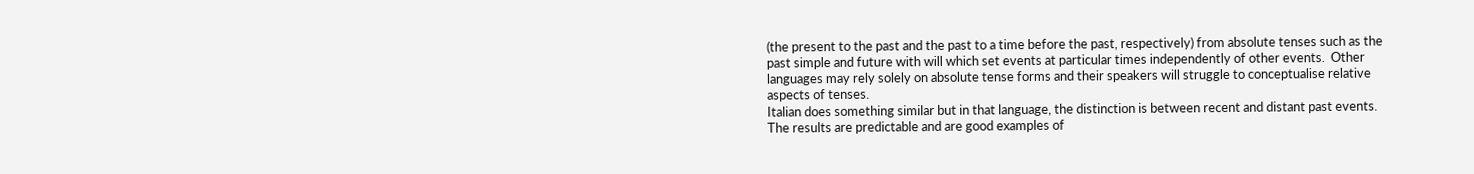(the present to the past and the past to a time before the past, respectively) from absolute tenses such as the past simple and future with will which set events at particular times independently of other events.  Other languages may rely solely on absolute tense forms and their speakers will struggle to conceptualise relative aspects of tenses.
Italian does something similar but in that language, the distinction is between recent and distant past events.
The results are predictable and are good examples of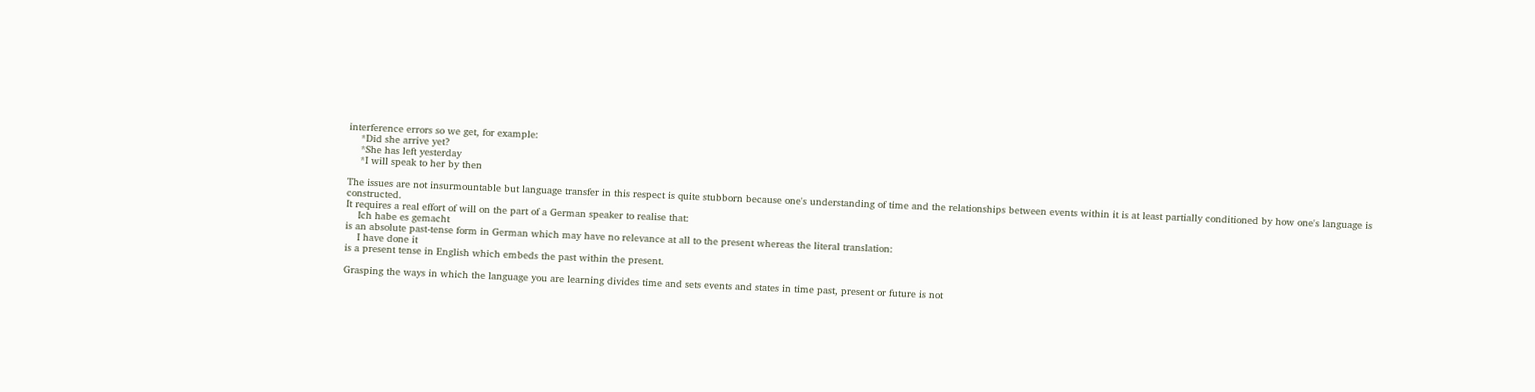interference errors so we get, for example:
    *Did she arrive yet?
    *She has left yesterday
    *I will speak to her by then

The issues are not insurmountable but language transfer in this respect is quite stubborn because one's understanding of time and the relationships between events within it is at least partially conditioned by how one's language is constructed.
It requires a real effort of will on the part of a German speaker to realise that:
    Ich habe es gemacht
is an absolute past-tense form in German which may have no relevance at all to the present whereas the literal translation:
    I have done it
is a present tense in English which embeds the past within the present.

Grasping the ways in which the language you are learning divides time and sets events and states in time past, present or future is not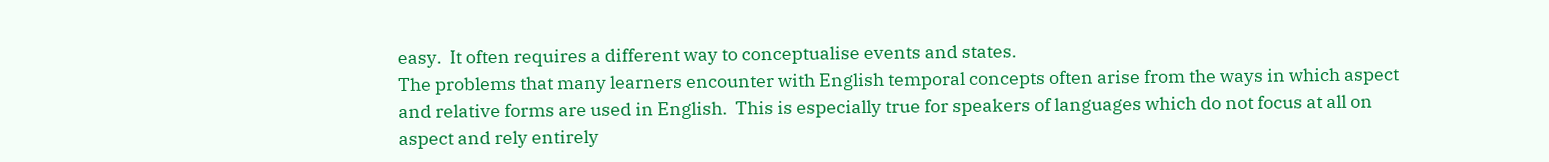easy.  It often requires a different way to conceptualise events and states.
The problems that many learners encounter with English temporal concepts often arise from the ways in which aspect and relative forms are used in English.  This is especially true for speakers of languages which do not focus at all on aspect and rely entirely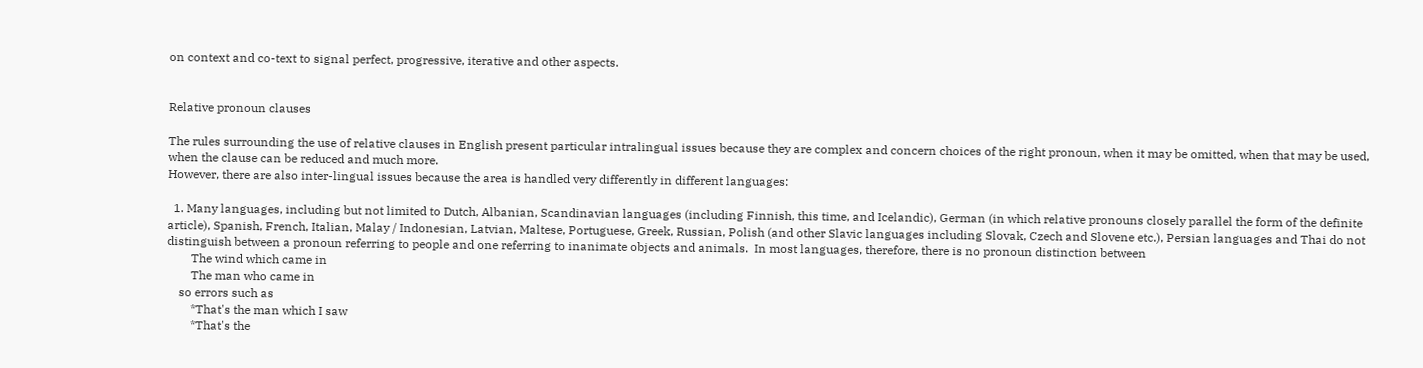on context and co-text to signal perfect, progressive, iterative and other aspects.


Relative pronoun clauses

The rules surrounding the use of relative clauses in English present particular intralingual issues because they are complex and concern choices of the right pronoun, when it may be omitted, when that may be used, when the clause can be reduced and much more.
However, there are also inter-lingual issues because the area is handled very differently in different languages:

  1. Many languages, including but not limited to Dutch, Albanian, Scandinavian languages (including Finnish, this time, and Icelandic), German (in which relative pronouns closely parallel the form of the definite article), Spanish, French, Italian, Malay / Indonesian, Latvian, Maltese, Portuguese, Greek, Russian, Polish (and other Slavic languages including Slovak, Czech and Slovene etc.), Persian languages and Thai do not distinguish between a pronoun referring to people and one referring to inanimate objects and animals.  In most languages, therefore, there is no pronoun distinction between
        The wind which came in
        The man who came in
    so errors such as
        *That's the man which I saw
        *That's the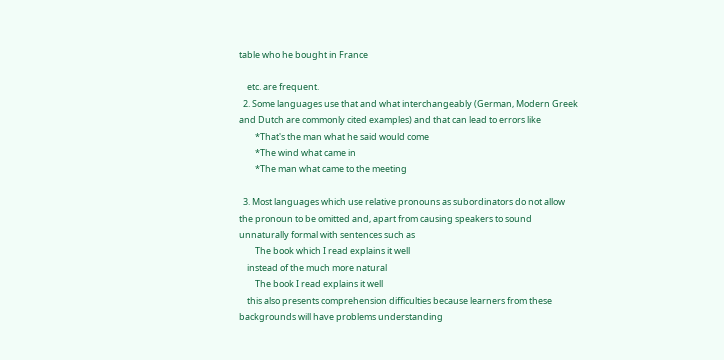table who he bought in France

    etc. are frequent.
  2. Some languages use that and what interchangeably (German, Modern Greek and Dutch are commonly cited examples) and that can lead to errors like
        *That's the man what he said would come
        *The wind what came in
        *The man what came to the meeting

  3. Most languages which use relative pronouns as subordinators do not allow the pronoun to be omitted and, apart from causing speakers to sound unnaturally formal with sentences such as
        The book which I read explains it well
    instead of the much more natural
        The book I read explains it well
    this also presents comprehension difficulties because learners from these backgrounds will have problems understanding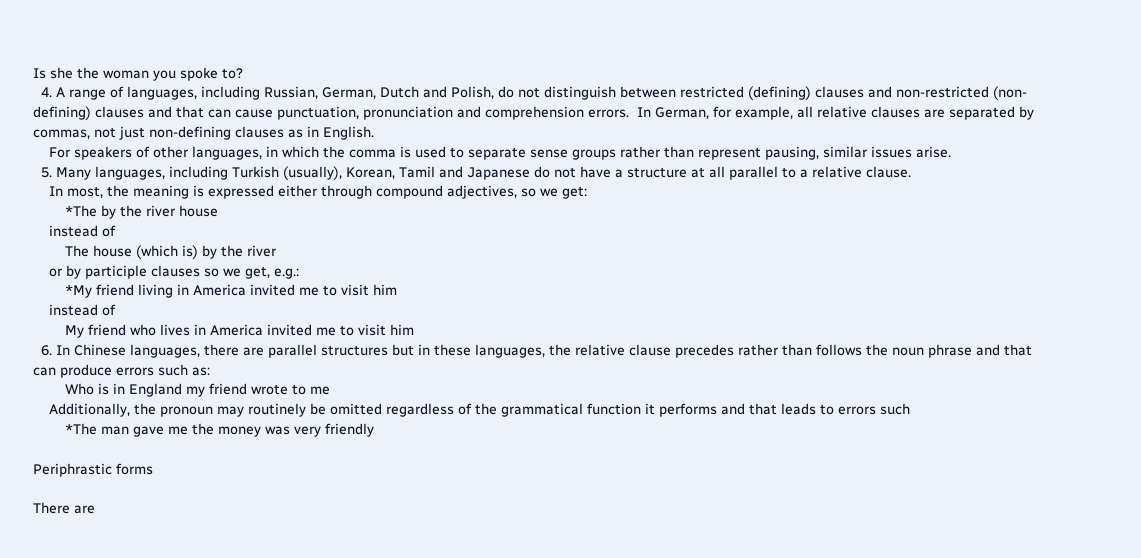Is she the woman you spoke to?
  4. A range of languages, including Russian, German, Dutch and Polish, do not distinguish between restricted (defining) clauses and non-restricted (non-defining) clauses and that can cause punctuation, pronunciation and comprehension errors.  In German, for example, all relative clauses are separated by commas, not just non-defining clauses as in English.
    For speakers of other languages, in which the comma is used to separate sense groups rather than represent pausing, similar issues arise.
  5. Many languages, including Turkish (usually), Korean, Tamil and Japanese do not have a structure at all parallel to a relative clause.
    In most, the meaning is expressed either through compound adjectives, so we get:
        *The by the river house
    instead of
        The house (which is) by the river
    or by participle clauses so we get, e.g.:
        *My friend living in America invited me to visit him
    instead of
        My friend who lives in America invited me to visit him
  6. In Chinese languages, there are parallel structures but in these languages, the relative clause precedes rather than follows the noun phrase and that can produce errors such as:
        Who is in England my friend wrote to me
    Additionally, the pronoun may routinely be omitted regardless of the grammatical function it performs and that leads to errors such
        *The man gave me the money was very friendly

Periphrastic forms

There are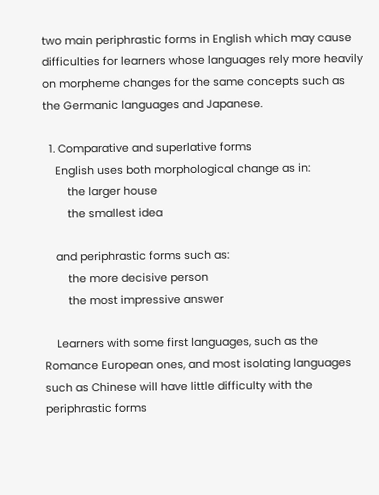two main periphrastic forms in English which may cause difficulties for learners whose languages rely more heavily on morpheme changes for the same concepts such as the Germanic languages and Japanese.

  1. Comparative and superlative forms
    English uses both morphological change as in:
        the larger house
        the smallest idea

    and periphrastic forms such as:
        the more decisive person
        the most impressive answer

    Learners with some first languages, such as the Romance European ones, and most isolating languages such as Chinese will have little difficulty with the periphrastic forms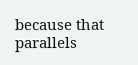because that parallels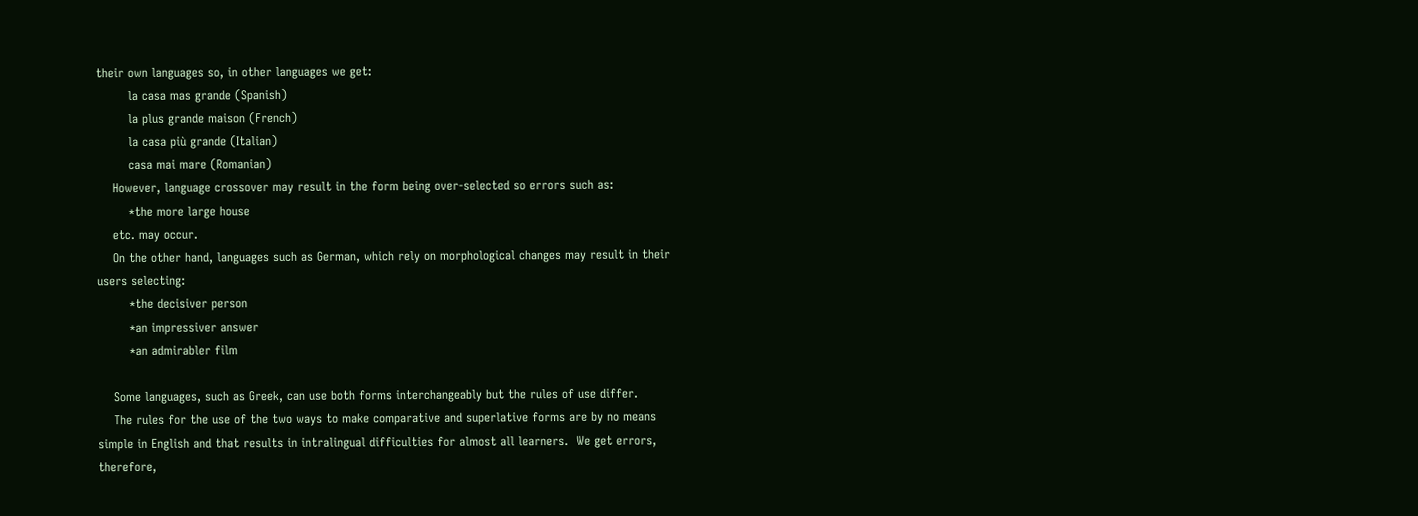their own languages so, in other languages we get:
        la casa mas grande (Spanish)
        la plus grande maison (French)
        la casa più grande (Italian)
        casa mai mare (Romanian)
    However, language crossover may result in the form being over-selected so errors such as:
        *the more large house
    etc. may occur.
    On the other hand, languages such as German, which rely on morphological changes may result in their users selecting:
        *the decisiver person
        *an impressiver answer
        *an admirabler film

    Some languages, such as Greek, can use both forms interchangeably but the rules of use differ.
    The rules for the use of the two ways to make comparative and superlative forms are by no means simple in English and that results in intralingual difficulties for almost all learners.  We get errors, therefore,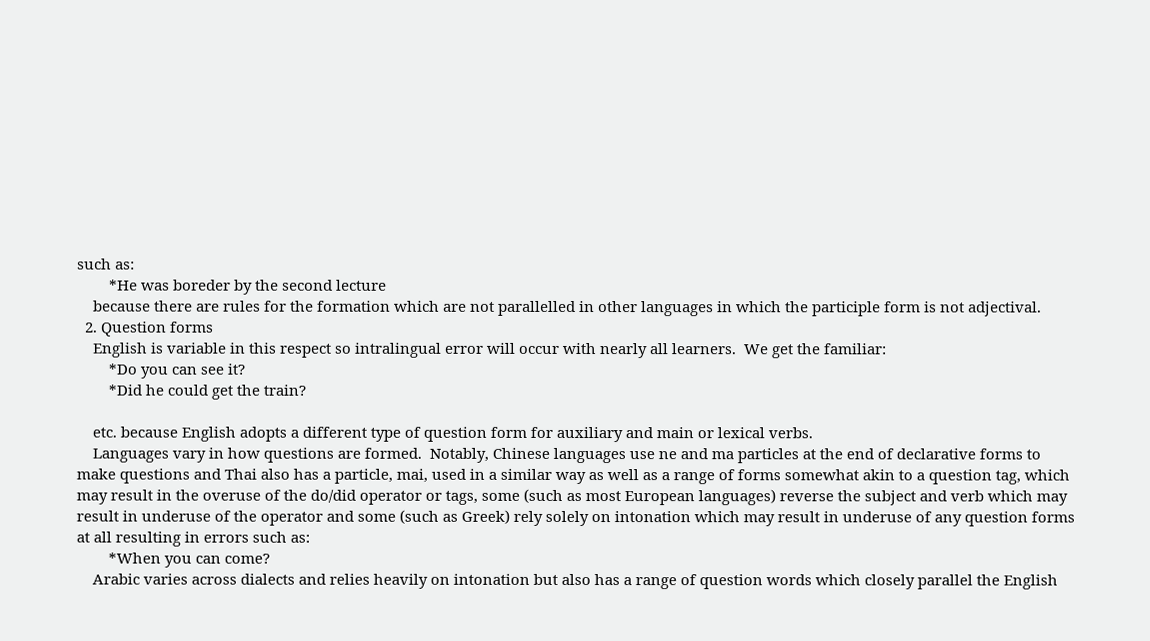such as:
        *He was boreder by the second lecture
    because there are rules for the formation which are not parallelled in other languages in which the participle form is not adjectival.
  2. Question forms
    English is variable in this respect so intralingual error will occur with nearly all learners.  We get the familiar:
        *Do you can see it?
        *Did he could get the train?

    etc. because English adopts a different type of question form for auxiliary and main or lexical verbs.
    Languages vary in how questions are formed.  Notably, Chinese languages use ne and ma particles at the end of declarative forms to make questions and Thai also has a particle, mai, used in a similar way as well as a range of forms somewhat akin to a question tag, which may result in the overuse of the do/did operator or tags, some (such as most European languages) reverse the subject and verb which may result in underuse of the operator and some (such as Greek) rely solely on intonation which may result in underuse of any question forms at all resulting in errors such as:
        *When you can come?
    Arabic varies across dialects and relies heavily on intonation but also has a range of question words which closely parallel the English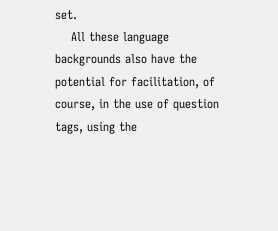set.
    All these language backgrounds also have the potential for facilitation, of course, in the use of question tags, using the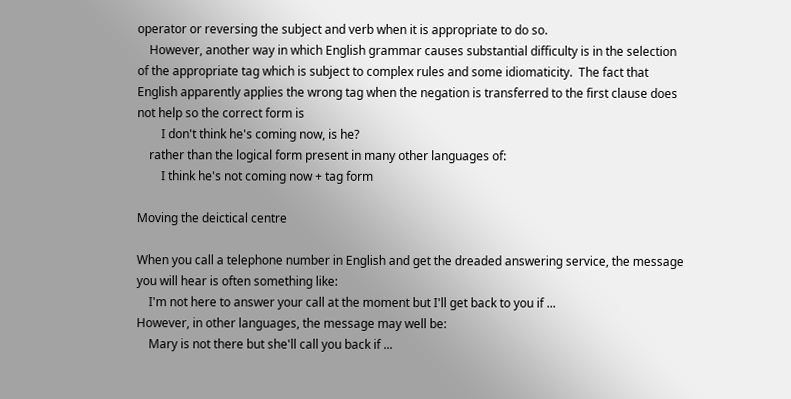operator or reversing the subject and verb when it is appropriate to do so.
    However, another way in which English grammar causes substantial difficulty is in the selection of the appropriate tag which is subject to complex rules and some idiomaticity.  The fact that English apparently applies the wrong tag when the negation is transferred to the first clause does not help so the correct form is
        I don't think he's coming now, is he?
    rather than the logical form present in many other languages of:
        I think he's not coming now + tag form

Moving the deictical centre

When you call a telephone number in English and get the dreaded answering service, the message you will hear is often something like:
    I'm not here to answer your call at the moment but I'll get back to you if ...
However, in other languages, the message may well be:
    Mary is not there but she'll call you back if ...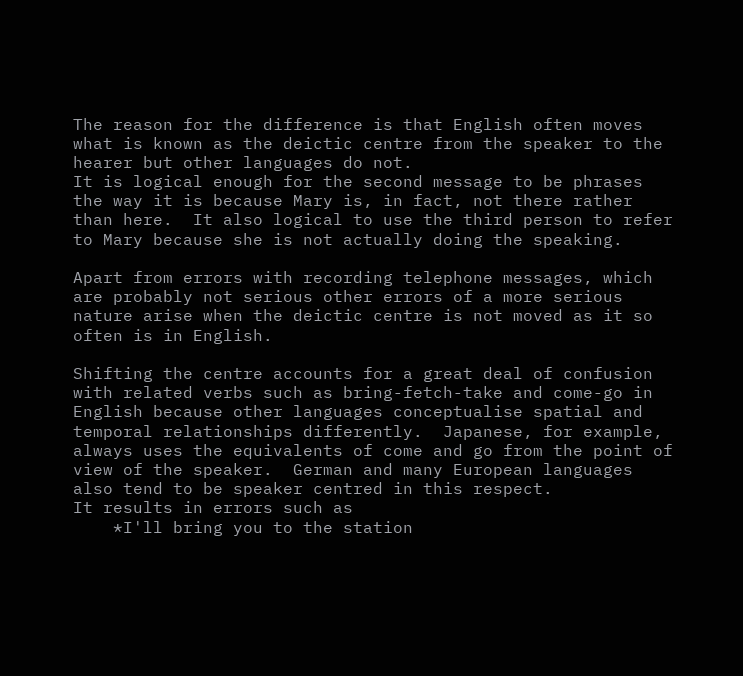The reason for the difference is that English often moves what is known as the deictic centre from the speaker to the hearer but other languages do not.
It is logical enough for the second message to be phrases the way it is because Mary is, in fact, not there rather than here.  It also logical to use the third person to refer to Mary because she is not actually doing the speaking.

Apart from errors with recording telephone messages, which are probably not serious other errors of a more serious nature arise when the deictic centre is not moved as it so often is in English.

Shifting the centre accounts for a great deal of confusion with related verbs such as bring-fetch-take and come-go in English because other languages conceptualise spatial and temporal relationships differently.  Japanese, for example, always uses the equivalents of come and go from the point of view of the speaker.  German and many European languages also tend to be speaker centred in this respect.
It results in errors such as
    *I'll bring you to the station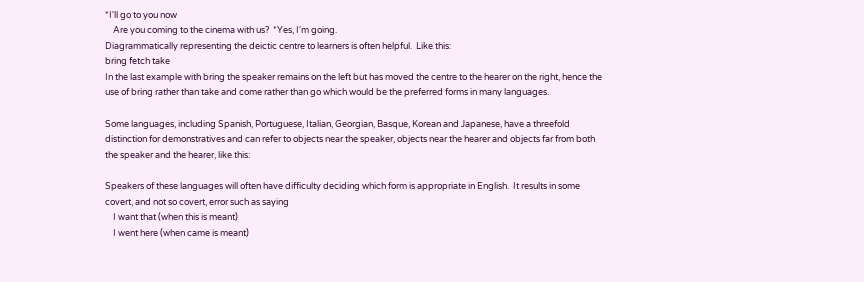*I'll go to you now
    Are you coming to the cinema with us?  *Yes, I'm going.
Diagrammatically representing the deictic centre to learners is often helpful.  Like this:
bring fetch take
In the last example with bring the speaker remains on the left but has moved the centre to the hearer on the right, hence the use of bring rather than take and come rather than go which would be the preferred forms in many languages.

Some languages, including Spanish, Portuguese, Italian, Georgian, Basque, Korean and Japanese, have a threefold distinction for demonstratives and can refer to objects near the speaker, objects near the hearer and objects far from both the speaker and the hearer, like this:

Speakers of these languages will often have difficulty deciding which form is appropriate in English.  It results in some covert, and not so covert, error such as saying
    I want that (when this is meant)
    I went here (when came is meant)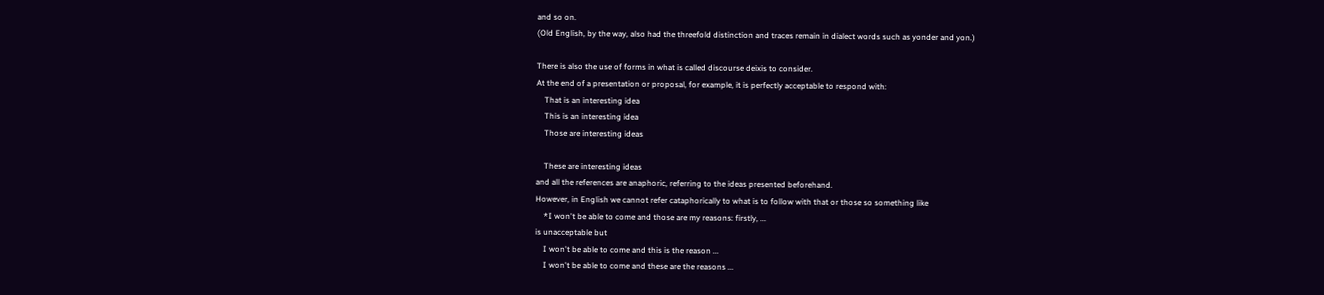and so on.
(Old English, by the way, also had the threefold distinction and traces remain in dialect words such as yonder and yon.)

There is also the use of forms in what is called discourse deixis to consider.
At the end of a presentation or proposal, for example, it is perfectly acceptable to respond with:
    That is an interesting idea
    This is an interesting idea
    Those are interesting ideas

    These are interesting ideas
and all the references are anaphoric, referring to the ideas presented beforehand.
However, in English we cannot refer cataphorically to what is to follow with that or those so something like
    *I won't be able to come and those are my reasons: firstly, ...
is unacceptable but
    I won't be able to come and this is the reason ...
    I won't be able to come and these are the reasons ...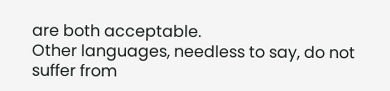are both acceptable.
Other languages, needless to say, do not suffer from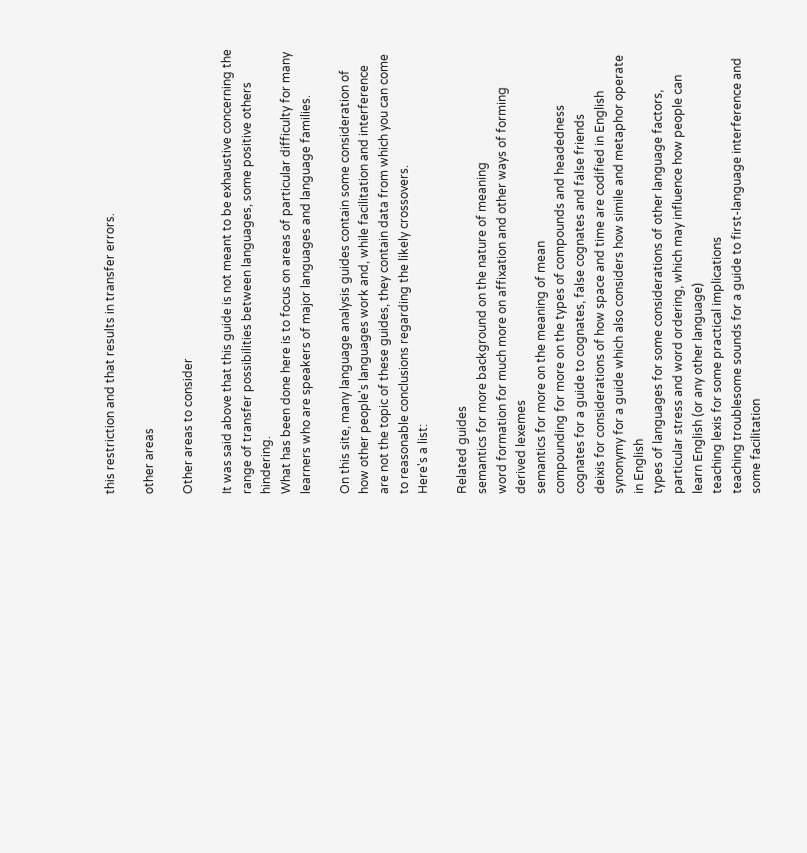this restriction and that results in transfer errors.

other areas

Other areas to consider

It was said above that this guide is not meant to be exhaustive concerning the range of transfer possibilities between languages, some positive others hindering.
What has been done here is to focus on areas of particular difficulty for many learners who are speakers of major languages and language families.

On this site, many language analysis guides contain some consideration of how other people's languages work and, while facilitation and interference are not the topic of these guides, they contain data from which you can come to reasonable conclusions regarding the likely crossovers.
Here's a list:

Related guides
semantics for more background on the nature of meaning
word formation for much more on affixation and other ways of forming derived lexemes
semantics for more on the meaning of mean
compounding for more on the types of compounds and headedness
cognates for a guide to cognates, false cognates and false friends
deixis for considerations of how space and time are codified in English
synonymy for a guide which also considers how simile and metaphor operate in English
types of languages for some considerations of other language factors, particular stress and word ordering, which may influence how people can learn English (or any other language)
teaching lexis for some practical implications
teaching troublesome sounds for a guide to first-language interference and some facilitation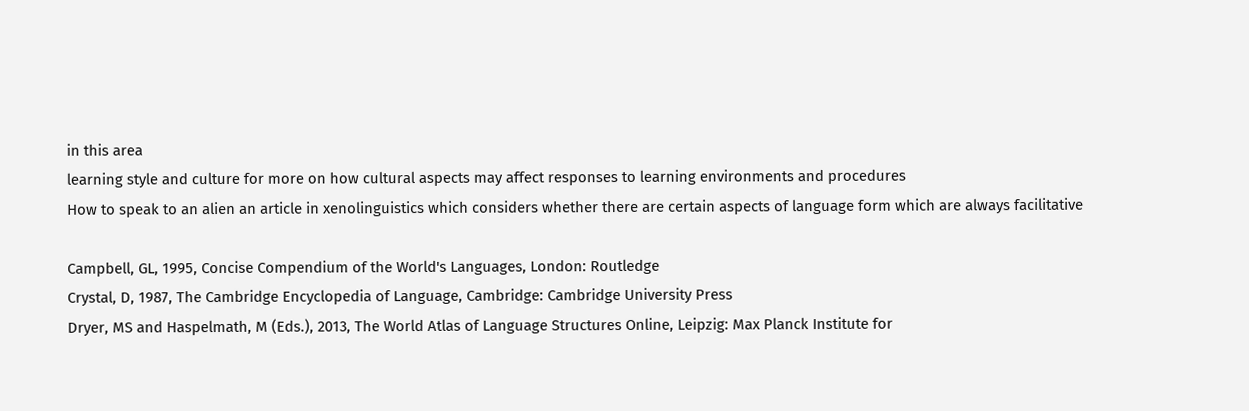in this area
learning style and culture for more on how cultural aspects may affect responses to learning environments and procedures
How to speak to an alien an article in xenolinguistics which considers whether there are certain aspects of language form which are always facilitative

Campbell, GL, 1995, Concise Compendium of the World's Languages, London: Routledge
Crystal, D, 1987, The Cambridge Encyclopedia of Language, Cambridge: Cambridge University Press
Dryer, MS and Haspelmath, M (Eds.), 2013, The World Atlas of Language Structures Online, Leipzig: Max Planck Institute for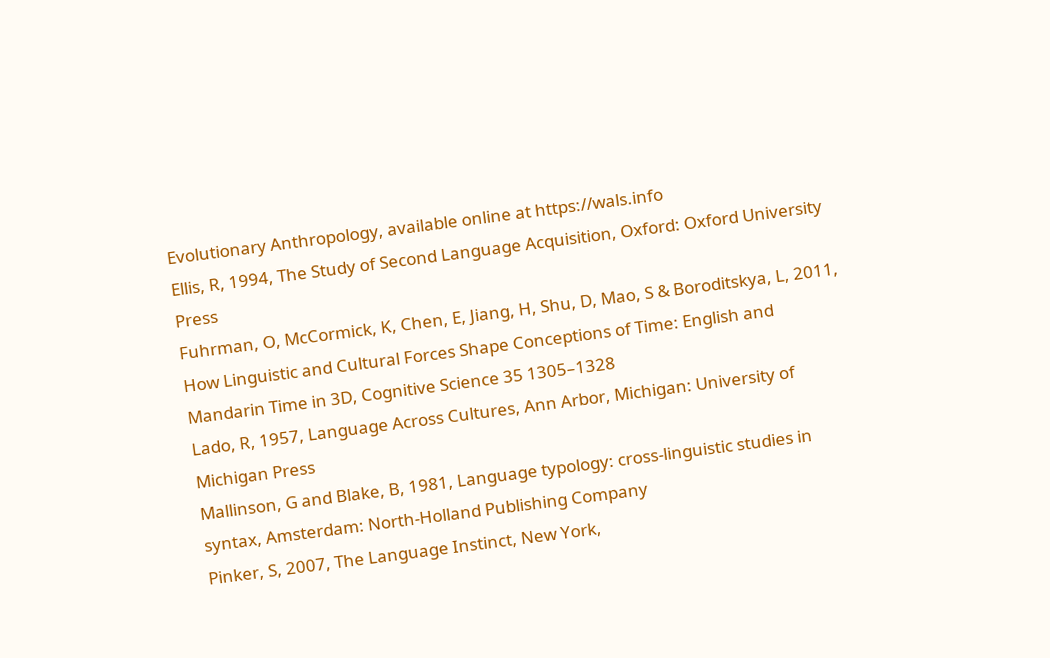Evolutionary Anthropology, available online at https://wals.info
Ellis, R, 1994, The Study of Second Language Acquisition, Oxford: Oxford University Press
Fuhrman, O, McCormick, K, Chen, E, Jiang, H, Shu, D, Mao, S & Boroditskya, L, 2011, How Linguistic and Cultural Forces Shape Conceptions of Time: English and Mandarin Time in 3D, Cognitive Science 35 1305–1328
Lado, R, 1957, Language Across Cultures, Ann Arbor, Michigan: University of Michigan Press
Mallinson, G and Blake, B, 1981, Language typology: cross-linguistic studies in syntax, Amsterdam: North-Holland Publishing Company
Pinker, S, 2007, The Language Instinct, New York,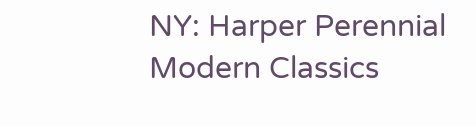NY: Harper Perennial Modern Classics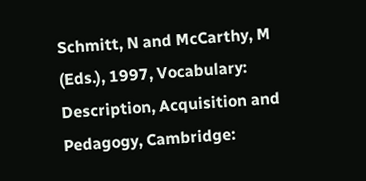Schmitt, N and McCarthy, M (Eds.), 1997, Vocabulary: Description, Acquisition and Pedagogy, Cambridge: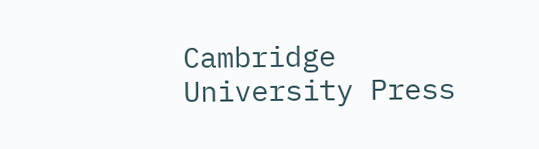Cambridge University Press